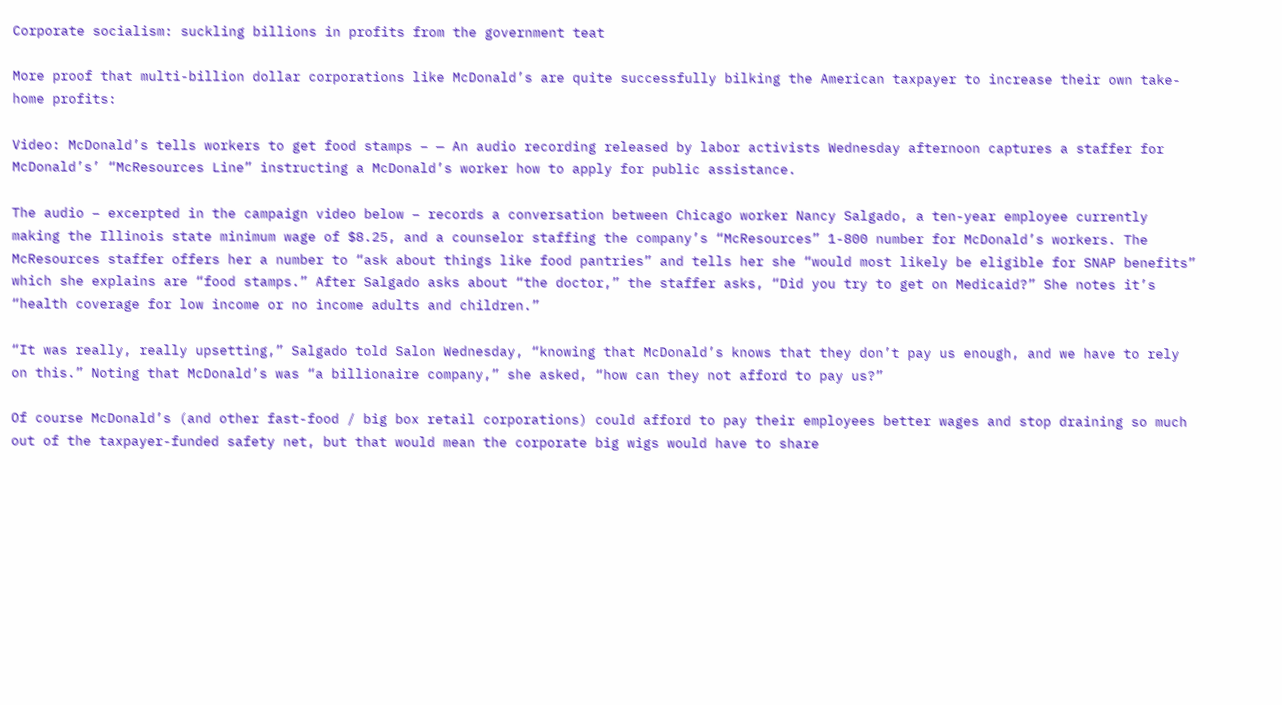Corporate socialism: suckling billions in profits from the government teat

More proof that multi-billion dollar corporations like McDonald’s are quite successfully bilking the American taxpayer to increase their own take-home profits:

Video: McDonald’s tells workers to get food stamps – — An audio recording released by labor activists Wednesday afternoon captures a staffer for McDonald’s’ “McResources Line” instructing a McDonald’s worker how to apply for public assistance.

The audio – excerpted in the campaign video below – records a conversation between Chicago worker Nancy Salgado, a ten-year employee currently making the Illinois state minimum wage of $8.25, and a counselor staffing the company’s “McResources” 1-800 number for McDonald’s workers. The McResources staffer offers her a number to “ask about things like food pantries” and tells her she “would most likely be eligible for SNAP benefits” which she explains are “food stamps.” After Salgado asks about “the doctor,” the staffer asks, “Did you try to get on Medicaid?” She notes it’s “health coverage for low income or no income adults and children.”

“It was really, really upsetting,” Salgado told Salon Wednesday, “knowing that McDonald’s knows that they don’t pay us enough, and we have to rely on this.” Noting that McDonald’s was “a billionaire company,” she asked, “how can they not afford to pay us?”

Of course McDonald’s (and other fast-food / big box retail corporations) could afford to pay their employees better wages and stop draining so much out of the taxpayer-funded safety net, but that would mean the corporate big wigs would have to share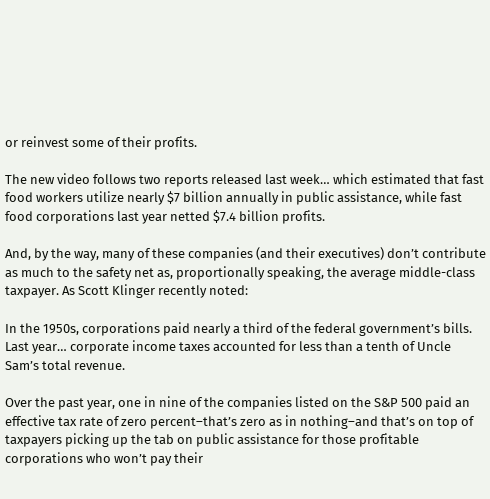or reinvest some of their profits.

The new video follows two reports released last week… which estimated that fast food workers utilize nearly $7 billion annually in public assistance, while fast food corporations last year netted $7.4 billion profits.

And, by the way, many of these companies (and their executives) don’t contribute as much to the safety net as, proportionally speaking, the average middle-class taxpayer. As Scott Klinger recently noted:

In the 1950s, corporations paid nearly a third of the federal government’s bills. Last year… corporate income taxes accounted for less than a tenth of Uncle Sam’s total revenue.

Over the past year, one in nine of the companies listed on the S&P 500 paid an effective tax rate of zero percent–that’s zero as in nothing–and that’s on top of taxpayers picking up the tab on public assistance for those profitable corporations who won’t pay their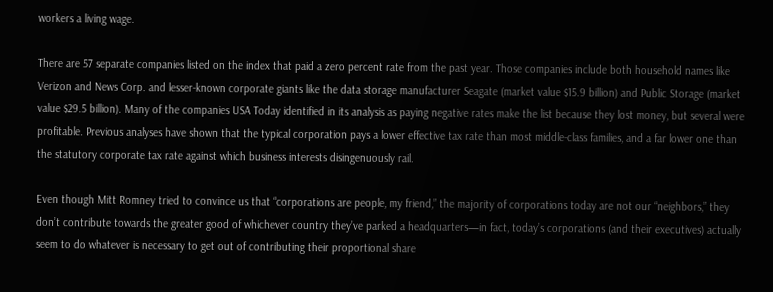workers a living wage.

There are 57 separate companies listed on the index that paid a zero percent rate from the past year. Those companies include both household names like Verizon and News Corp. and lesser-known corporate giants like the data storage manufacturer Seagate (market value $15.9 billion) and Public Storage (market value $29.5 billion). Many of the companies USA Today identified in its analysis as paying negative rates make the list because they lost money, but several were profitable. Previous analyses have shown that the typical corporation pays a lower effective tax rate than most middle-class families, and a far lower one than the statutory corporate tax rate against which business interests disingenuously rail.

Even though Mitt Romney tried to convince us that “corporations are people, my friend,” the majority of corporations today are not our “neighbors,” they don’t contribute towards the greater good of whichever country they’ve parked a headquarters—in fact, today’s corporations (and their executives) actually seem to do whatever is necessary to get out of contributing their proportional share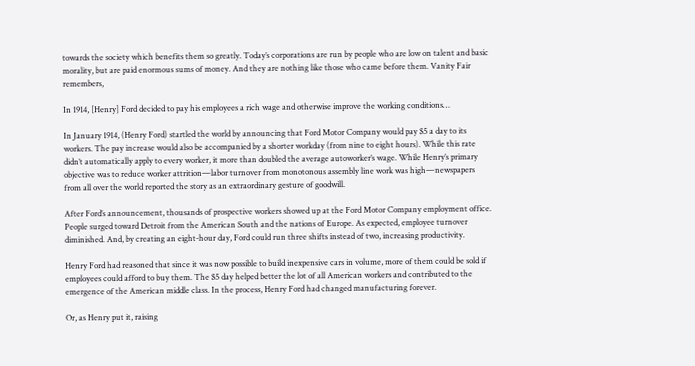towards the society which benefits them so greatly. Today’s corporations are run by people who are low on talent and basic morality, but are paid enormous sums of money. And they are nothing like those who came before them. Vanity Fair remembers,

In 1914, [Henry] Ford decided to pay his employees a rich wage and otherwise improve the working conditions…

In January 1914, (Henry Ford) startled the world by announcing that Ford Motor Company would pay $5 a day to its workers. The pay increase would also be accompanied by a shorter workday (from nine to eight hours). While this rate didn’t automatically apply to every worker, it more than doubled the average autoworker’s wage. While Henry’s primary objective was to reduce worker attrition—labor turnover from monotonous assembly line work was high—newspapers from all over the world reported the story as an extraordinary gesture of goodwill.

After Ford’s announcement, thousands of prospective workers showed up at the Ford Motor Company employment office. People surged toward Detroit from the American South and the nations of Europe. As expected, employee turnover diminished. And, by creating an eight-hour day, Ford could run three shifts instead of two, increasing productivity.

Henry Ford had reasoned that since it was now possible to build inexpensive cars in volume, more of them could be sold if employees could afford to buy them. The $5 day helped better the lot of all American workers and contributed to the emergence of the American middle class. In the process, Henry Ford had changed manufacturing forever.

Or, as Henry put it, raising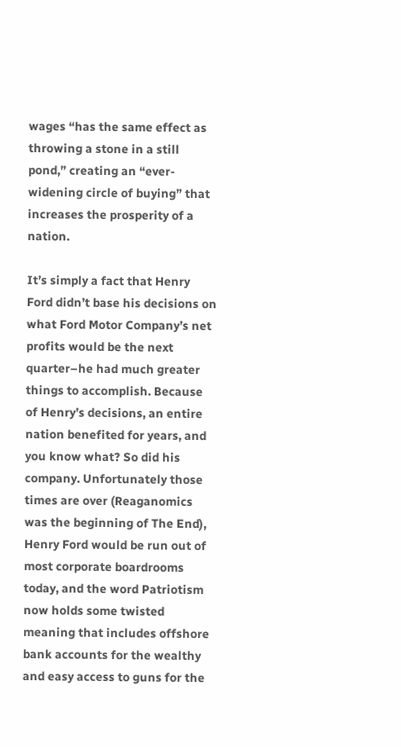wages “has the same effect as throwing a stone in a still pond,” creating an “ever-widening circle of buying” that increases the prosperity of a nation.

It’s simply a fact that Henry Ford didn’t base his decisions on what Ford Motor Company’s net profits would be the next quarter–he had much greater things to accomplish. Because of Henry’s decisions, an entire nation benefited for years, and you know what? So did his company. Unfortunately those times are over (Reaganomics was the beginning of The End), Henry Ford would be run out of most corporate boardrooms today, and the word Patriotism now holds some twisted meaning that includes offshore bank accounts for the wealthy and easy access to guns for the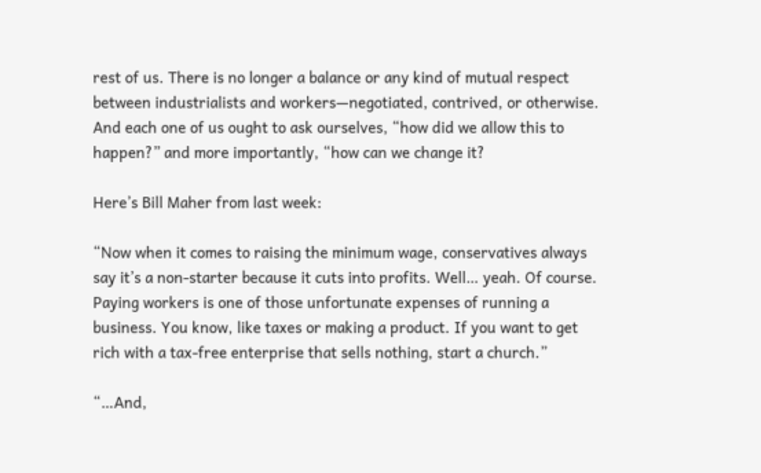rest of us. There is no longer a balance or any kind of mutual respect between industrialists and workers—negotiated, contrived, or otherwise. And each one of us ought to ask ourselves, “how did we allow this to happen?” and more importantly, “how can we change it?

Here’s Bill Maher from last week:

“Now when it comes to raising the minimum wage, conservatives always say it’s a non-starter because it cuts into profits. Well… yeah. Of course. Paying workers is one of those unfortunate expenses of running a business. You know, like taxes or making a product. If you want to get rich with a tax-free enterprise that sells nothing, start a church.”

“…And,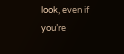look, even if you’re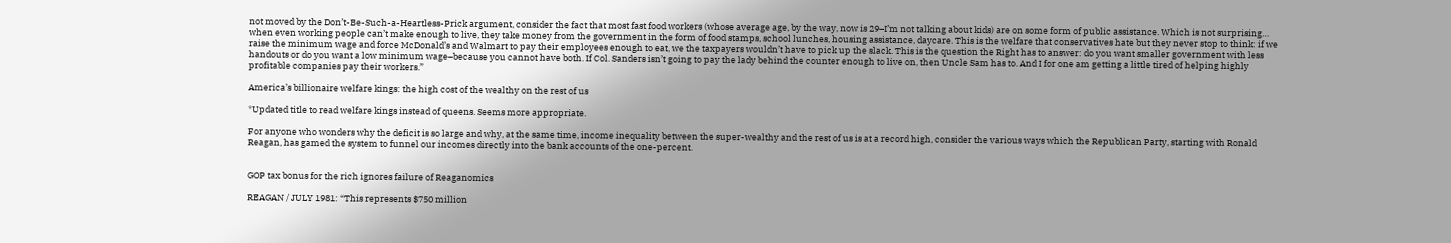not moved by the Don’t-Be-Such-a-Heartless-Prick argument, consider the fact that most fast food workers (whose average age, by the way, now is 29–I’m not talking about kids) are on some form of public assistance. Which is not surprising… when even working people can’t make enough to live, they take money from the government in the form of food stamps, school lunches, housing assistance, daycare. This is the welfare that conservatives hate but they never stop to think: if we raise the minimum wage and force McDonald’s and Walmart to pay their employees enough to eat, we the taxpayers wouldn’t have to pick up the slack. This is the question the Right has to answer: do you want smaller government with less handouts or do you want a low minimum wage–because you cannot have both. If Col. Sanders isn’t going to pay the lady behind the counter enough to live on, then Uncle Sam has to. And I for one am getting a little tired of helping highly profitable companies pay their workers.”

America’s billionaire welfare kings: the high cost of the wealthy on the rest of us

*Updated title to read welfare kings instead of queens. Seems more appropriate.

For anyone who wonders why the deficit is so large and why, at the same time, income inequality between the super-wealthy and the rest of us is at a record high, consider the various ways which the Republican Party, starting with Ronald Reagan, has gamed the system to funnel our incomes directly into the bank accounts of the one-percent.


GOP tax bonus for the rich ignores failure of Reaganomics

REAGAN / JULY 1981: “This represents $750 million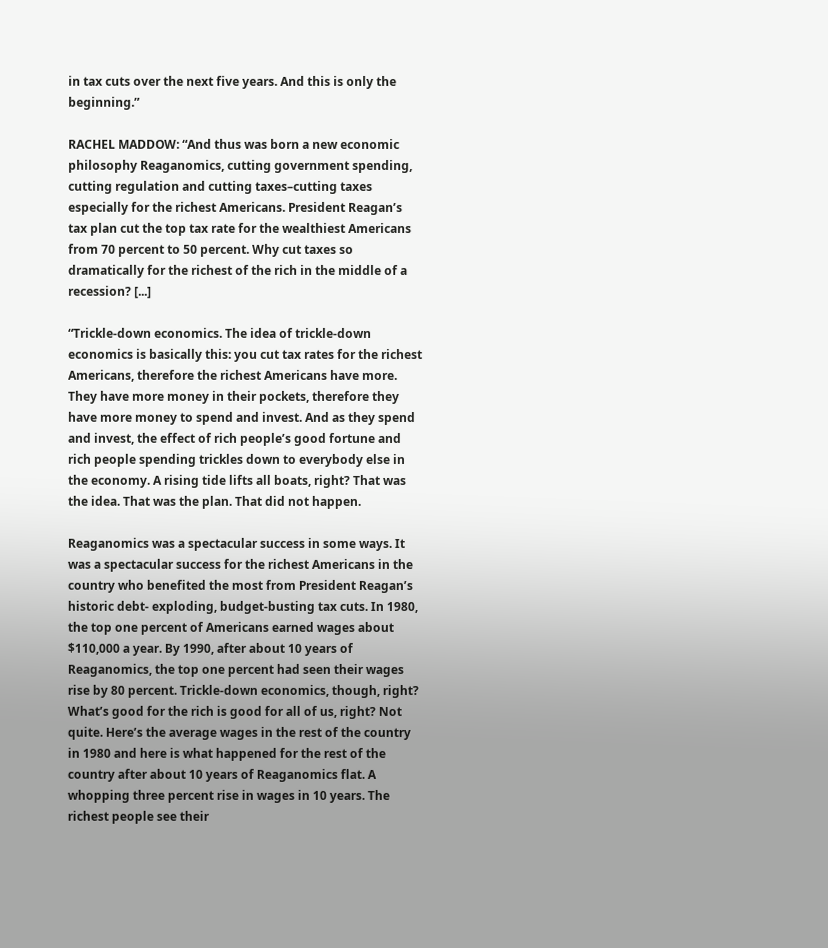in tax cuts over the next five years. And this is only the beginning.”

RACHEL MADDOW: “And thus was born a new economic philosophy Reaganomics, cutting government spending, cutting regulation and cutting taxes–cutting taxes especially for the richest Americans. President Reagan’s tax plan cut the top tax rate for the wealthiest Americans from 70 percent to 50 percent. Why cut taxes so dramatically for the richest of the rich in the middle of a recession? [...]

“Trickle-down economics. The idea of trickle-down economics is basically this: you cut tax rates for the richest Americans, therefore the richest Americans have more. They have more money in their pockets, therefore they have more money to spend and invest. And as they spend and invest, the effect of rich people’s good fortune and rich people spending trickles down to everybody else in the economy. A rising tide lifts all boats, right? That was the idea. That was the plan. That did not happen.

Reaganomics was a spectacular success in some ways. It was a spectacular success for the richest Americans in the country who benefited the most from President Reagan’s historic debt- exploding, budget-busting tax cuts. In 1980, the top one percent of Americans earned wages about $110,000 a year. By 1990, after about 10 years of Reaganomics, the top one percent had seen their wages rise by 80 percent. Trickle-down economics, though, right? What’s good for the rich is good for all of us, right? Not quite. Here’s the average wages in the rest of the country in 1980 and here is what happened for the rest of the country after about 10 years of Reaganomics flat. A whopping three percent rise in wages in 10 years. The richest people see their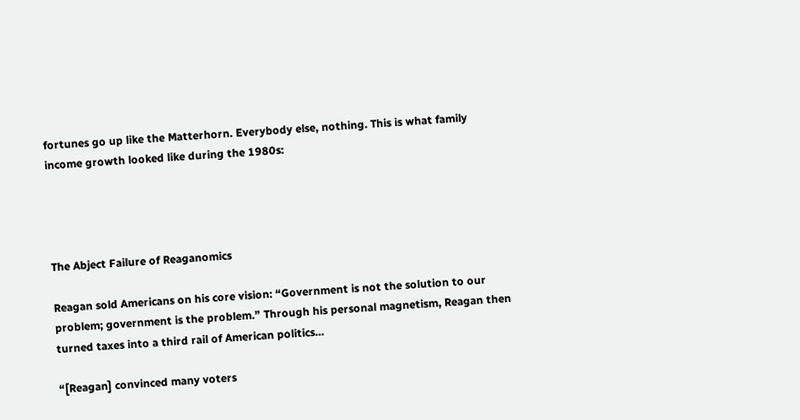fortunes go up like the Matterhorn. Everybody else, nothing. This is what family income growth looked like during the 1980s:




The Abject Failure of Reaganomics

Reagan sold Americans on his core vision: “Government is not the solution to our problem; government is the problem.” Through his personal magnetism, Reagan then turned taxes into a third rail of American politics…

“[Reagan] convinced many voters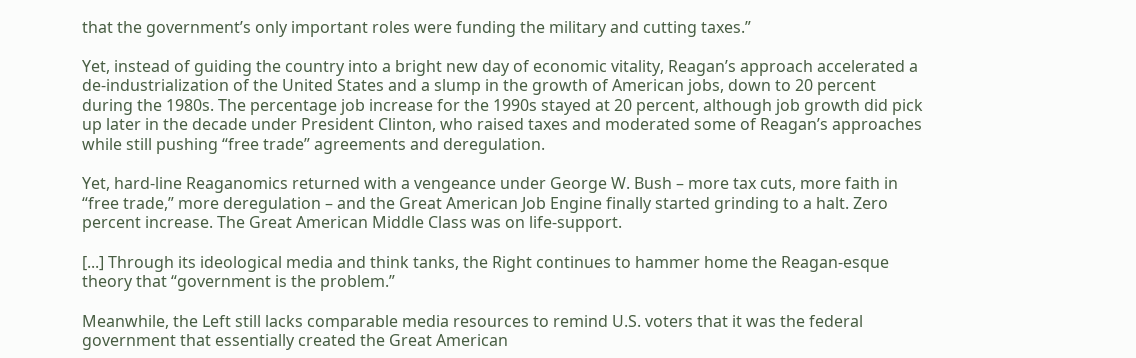that the government’s only important roles were funding the military and cutting taxes.”

Yet, instead of guiding the country into a bright new day of economic vitality, Reagan’s approach accelerated a de-industrialization of the United States and a slump in the growth of American jobs, down to 20 percent during the 1980s. The percentage job increase for the 1990s stayed at 20 percent, although job growth did pick up later in the decade under President Clinton, who raised taxes and moderated some of Reagan’s approaches while still pushing “free trade” agreements and deregulation.

Yet, hard-line Reaganomics returned with a vengeance under George W. Bush – more tax cuts, more faith in “free trade,” more deregulation – and the Great American Job Engine finally started grinding to a halt. Zero percent increase. The Great American Middle Class was on life-support.

[...] Through its ideological media and think tanks, the Right continues to hammer home the Reagan-esque theory that “government is the problem.”

Meanwhile, the Left still lacks comparable media resources to remind U.S. voters that it was the federal government that essentially created the Great American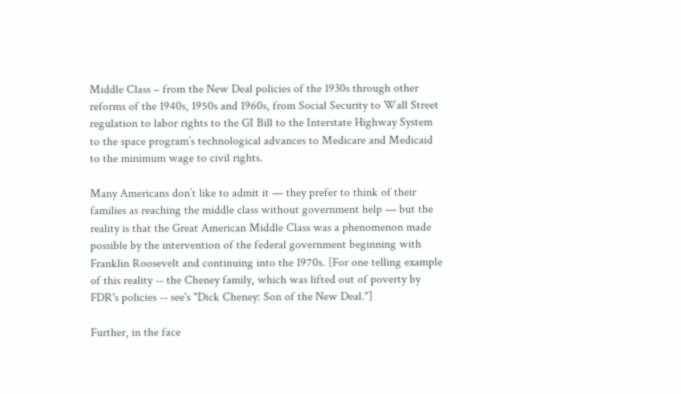Middle Class – from the New Deal policies of the 1930s through other reforms of the 1940s, 1950s and 1960s, from Social Security to Wall Street regulation to labor rights to the GI Bill to the Interstate Highway System to the space program’s technological advances to Medicare and Medicaid to the minimum wage to civil rights.

Many Americans don’t like to admit it — they prefer to think of their families as reaching the middle class without government help — but the reality is that the Great American Middle Class was a phenomenon made possible by the intervention of the federal government beginning with Franklin Roosevelt and continuing into the 1970s. [For one telling example of this reality -- the Cheney family, which was lifted out of poverty by FDR's policies -- see's "Dick Cheney: Son of the New Deal."]

Further, in the face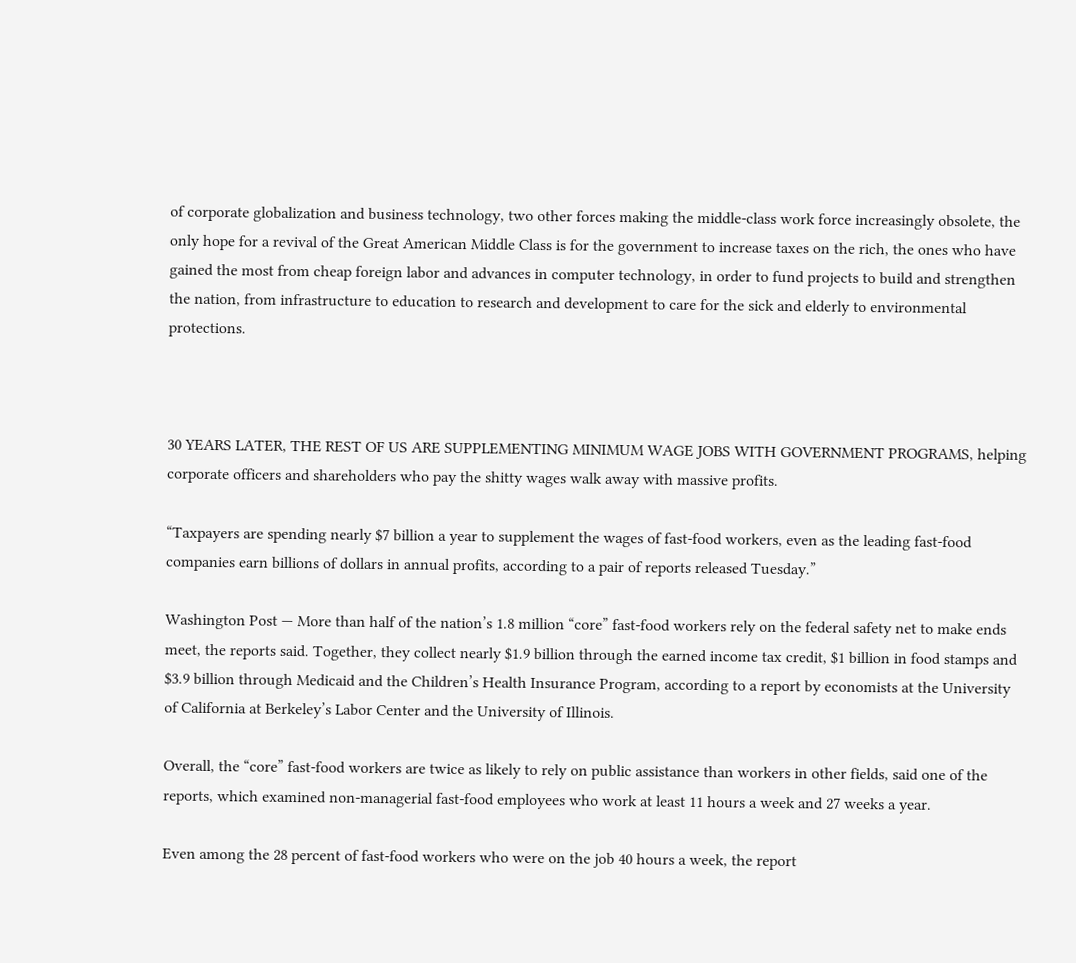of corporate globalization and business technology, two other forces making the middle-class work force increasingly obsolete, the only hope for a revival of the Great American Middle Class is for the government to increase taxes on the rich, the ones who have gained the most from cheap foreign labor and advances in computer technology, in order to fund projects to build and strengthen the nation, from infrastructure to education to research and development to care for the sick and elderly to environmental protections.



30 YEARS LATER, THE REST OF US ARE SUPPLEMENTING MINIMUM WAGE JOBS WITH GOVERNMENT PROGRAMS, helping corporate officers and shareholders who pay the shitty wages walk away with massive profits.

“Taxpayers are spending nearly $7 billion a year to supplement the wages of fast-food workers, even as the leading fast-food companies earn billions of dollars in annual profits, according to a pair of reports released Tuesday.”

Washington Post — More than half of the nation’s 1.8 million “core” fast-food workers rely on the federal safety net to make ends meet, the reports said. Together, they collect nearly $1.9 billion through the earned income tax credit, $1 billion in food stamps and $3.9 billion through Medicaid and the Children’s Health Insurance Program, according to a report by economists at the University of California at Berkeley’s Labor Center and the University of Illinois.

Overall, the “core” fast-food workers are twice as likely to rely on public assistance than workers in other fields, said one of the reports, which examined non-managerial fast-food employees who work at least 11 hours a week and 27 weeks a year.

Even among the 28 percent of fast-food workers who were on the job 40 hours a week, the report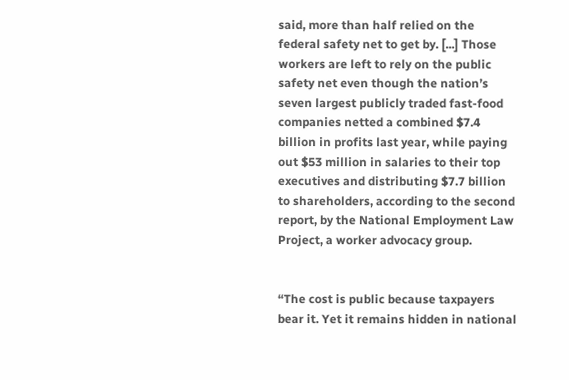said, more than half relied on the federal safety net to get by. [...] Those workers are left to rely on the public safety net even though the nation’s seven largest publicly traded fast-food companies netted a combined $7.4 billion in profits last year, while paying out $53 million in salaries to their top executives and distributing $7.7 billion to shareholders, according to the second report, by the National Employment Law Project, a worker advocacy group.


“The cost is public because taxpayers bear it. Yet it remains hidden in national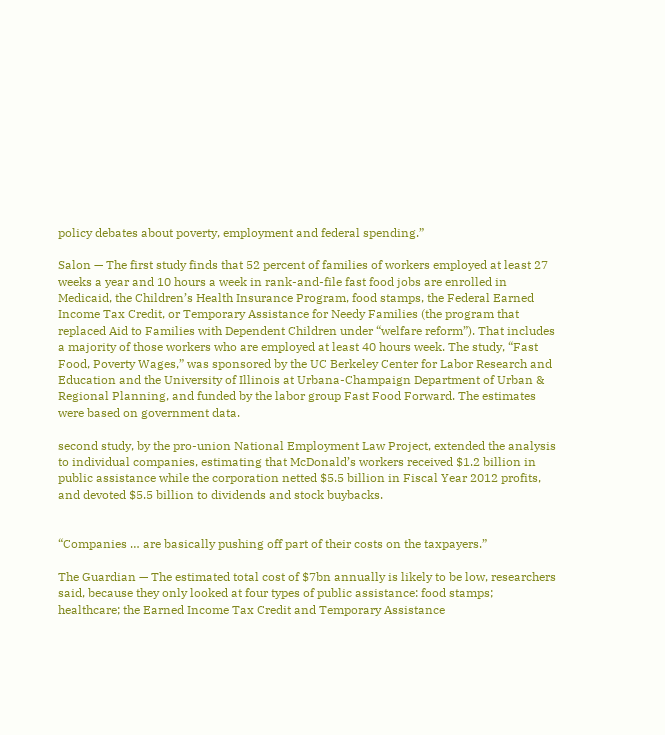policy debates about poverty, employment and federal spending.”

Salon — The first study finds that 52 percent of families of workers employed at least 27 weeks a year and 10 hours a week in rank-and-file fast food jobs are enrolled in Medicaid, the Children’s Health Insurance Program, food stamps, the Federal Earned Income Tax Credit, or Temporary Assistance for Needy Families (the program that replaced Aid to Families with Dependent Children under “welfare reform”). That includes a majority of those workers who are employed at least 40 hours week. The study, “Fast Food, Poverty Wages,” was sponsored by the UC Berkeley Center for Labor Research and Education and the University of Illinois at Urbana-Champaign Department of Urban & Regional Planning, and funded by the labor group Fast Food Forward. The estimates were based on government data.

second study, by the pro-union National Employment Law Project, extended the analysis to individual companies, estimating that McDonald’s workers received $1.2 billion in public assistance while the corporation netted $5.5 billion in Fiscal Year 2012 profits, and devoted $5.5 billion to dividends and stock buybacks.


“Companies … are basically pushing off part of their costs on the taxpayers.”

The Guardian — The estimated total cost of $7bn annually is likely to be low, researchers said, because they only looked at four types of public assistance: food stamps; healthcare; the Earned Income Tax Credit and Temporary Assistance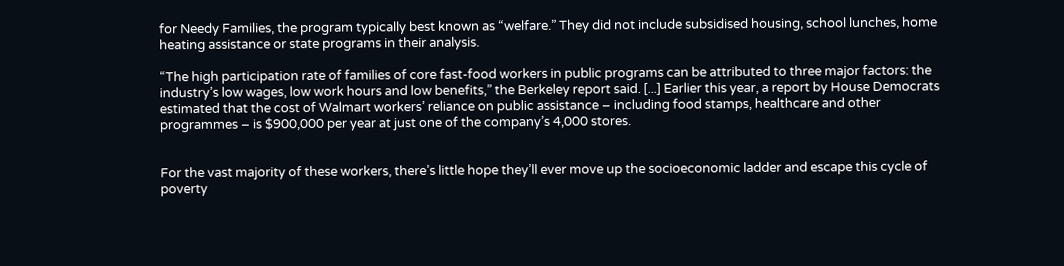for Needy Families, the program typically best known as “welfare.” They did not include subsidised housing, school lunches, home heating assistance or state programs in their analysis.

“The high participation rate of families of core fast-food workers in public programs can be attributed to three major factors: the industry’s low wages, low work hours and low benefits,” the Berkeley report said. [...] Earlier this year, a report by House Democrats estimated that the cost of Walmart workers’ reliance on public assistance – including food stamps, healthcare and other programmes – is $900,000 per year at just one of the company’s 4,000 stores.


For the vast majority of these workers, there’s little hope they’ll ever move up the socioeconomic ladder and escape this cycle of poverty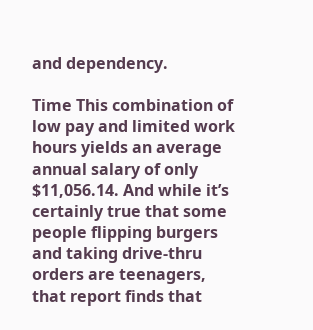and dependency.

Time This combination of low pay and limited work hours yields an average annual salary of only $11,056.14. And while it’s certainly true that some people flipping burgers and taking drive-thru orders are teenagers, that report finds that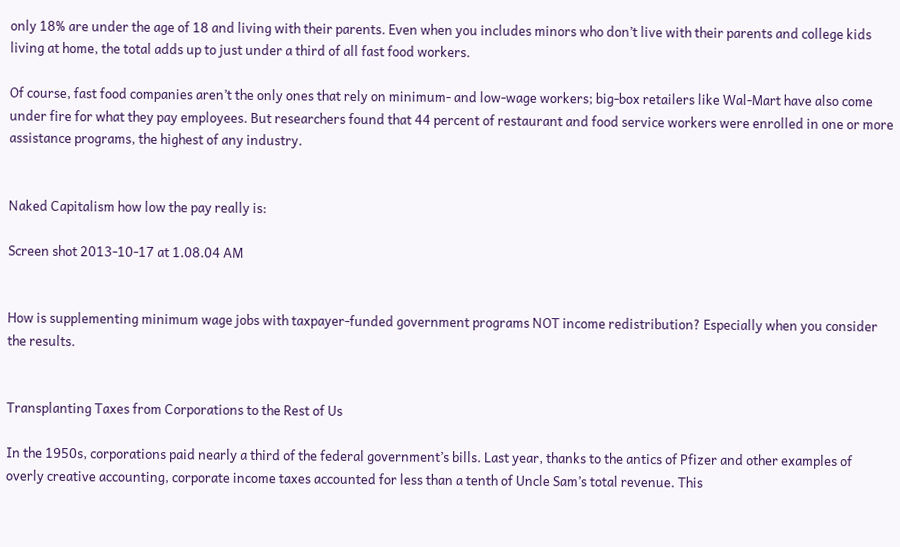only 18% are under the age of 18 and living with their parents. Even when you includes minors who don’t live with their parents and college kids living at home, the total adds up to just under a third of all fast food workers.

Of course, fast food companies aren’t the only ones that rely on minimum- and low-wage workers; big-box retailers like Wal-Mart have also come under fire for what they pay employees. But researchers found that 44 percent of restaurant and food service workers were enrolled in one or more assistance programs, the highest of any industry.


Naked Capitalism how low the pay really is:

Screen shot 2013-10-17 at 1.08.04 AM


How is supplementing minimum wage jobs with taxpayer-funded government programs NOT income redistribution? Especially when you consider the results.


Transplanting Taxes from Corporations to the Rest of Us

In the 1950s, corporations paid nearly a third of the federal government’s bills. Last year, thanks to the antics of Pfizer and other examples of overly creative accounting, corporate income taxes accounted for less than a tenth of Uncle Sam’s total revenue. This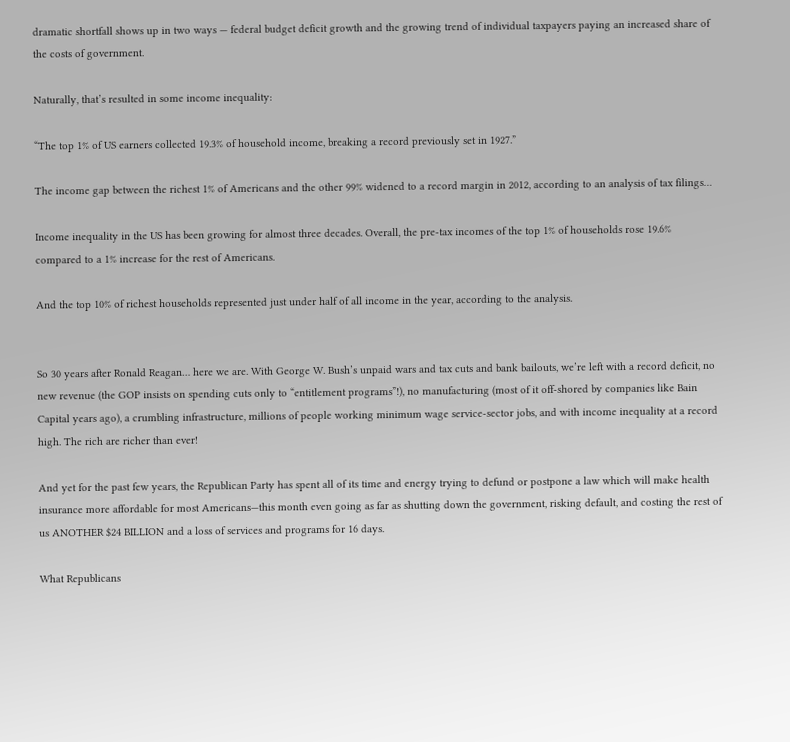dramatic shortfall shows up in two ways — federal budget deficit growth and the growing trend of individual taxpayers paying an increased share of the costs of government.

Naturally, that’s resulted in some income inequality:

“The top 1% of US earners collected 19.3% of household income, breaking a record previously set in 1927.”

The income gap between the richest 1% of Americans and the other 99% widened to a record margin in 2012, according to an analysis of tax filings…

Income inequality in the US has been growing for almost three decades. Overall, the pre-tax incomes of the top 1% of households rose 19.6% compared to a 1% increase for the rest of Americans.

And the top 10% of richest households represented just under half of all income in the year, according to the analysis.


So 30 years after Ronald Reagan… here we are. With George W. Bush’s unpaid wars and tax cuts and bank bailouts, we’re left with a record deficit, no new revenue (the GOP insists on spending cuts only to “entitlement programs”!), no manufacturing (most of it off-shored by companies like Bain Capital years ago), a crumbling infrastructure, millions of people working minimum wage service-sector jobs, and with income inequality at a record high. The rich are richer than ever!

And yet for the past few years, the Republican Party has spent all of its time and energy trying to defund or postpone a law which will make health insurance more affordable for most Americans—this month even going as far as shutting down the government, risking default, and costing the rest of us ANOTHER $24 BILLION and a loss of services and programs for 16 days.

What Republicans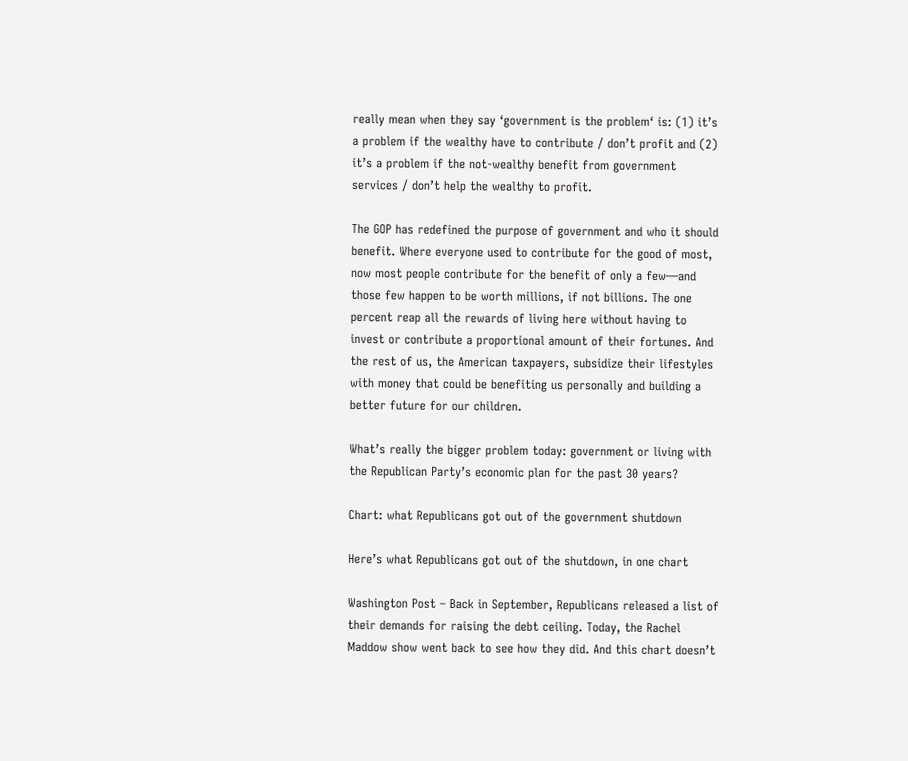really mean when they say ‘government is the problem‘ is: (1) it’s a problem if the wealthy have to contribute / don’t profit and (2) it’s a problem if the not-wealthy benefit from government services / don’t help the wealthy to profit.

The GOP has redefined the purpose of government and who it should benefit. Where everyone used to contribute for the good of most, now most people contribute for the benefit of only a few—and those few happen to be worth millions, if not billions. The one percent reap all the rewards of living here without having to invest or contribute a proportional amount of their fortunes. And the rest of us, the American taxpayers, subsidize their lifestyles with money that could be benefiting us personally and building a better future for our children.

What’s really the bigger problem today: government or living with the Republican Party’s economic plan for the past 30 years?

Chart: what Republicans got out of the government shutdown

Here’s what Republicans got out of the shutdown, in one chart

Washington Post – Back in September, Republicans released a list of their demands for raising the debt ceiling. Today, the Rachel Maddow show went back to see how they did. And this chart doesn’t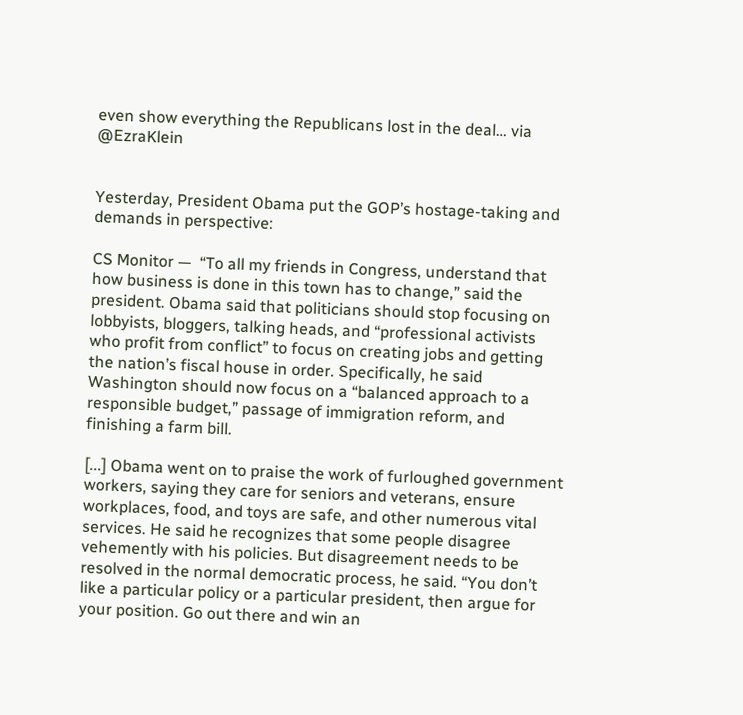even show everything the Republicans lost in the deal… via @EzraKlein


Yesterday, President Obama put the GOP’s hostage-taking and demands in perspective:

CS Monitor —  “To all my friends in Congress, understand that how business is done in this town has to change,” said the president. Obama said that politicians should stop focusing on lobbyists, bloggers, talking heads, and “professional activists who profit from conflict” to focus on creating jobs and getting the nation’s fiscal house in order. Specifically, he said Washington should now focus on a “balanced approach to a responsible budget,” passage of immigration reform, and finishing a farm bill.

[...] Obama went on to praise the work of furloughed government workers, saying they care for seniors and veterans, ensure workplaces, food, and toys are safe, and other numerous vital services. He said he recognizes that some people disagree vehemently with his policies. But disagreement needs to be resolved in the normal democratic process, he said. “You don’t like a particular policy or a particular president, then argue for your position. Go out there and win an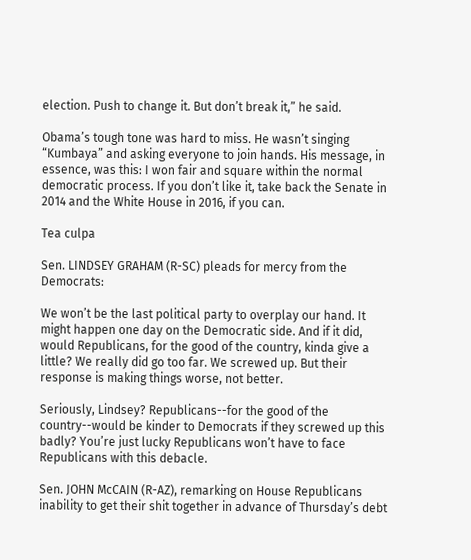election. Push to change it. But don’t break it,” he said.

Obama’s tough tone was hard to miss. He wasn’t singing “Kumbaya” and asking everyone to join hands. His message, in essence, was this: I won fair and square within the normal democratic process. If you don’t like it, take back the Senate in 2014 and the White House in 2016, if you can.

Tea culpa

Sen. LINDSEY GRAHAM (R-SC) pleads for mercy from the Democrats:

We won’t be the last political party to overplay our hand. It might happen one day on the Democratic side. And if it did, would Republicans, for the good of the country, kinda give a little? We really did go too far. We screwed up. But their response is making things worse, not better.

Seriously, Lindsey? Republicans--for the good of the country--would be kinder to Democrats if they screwed up this badly? You’re just lucky Republicans won’t have to face Republicans with this debacle.

Sen. JOHN McCAIN (R-AZ), remarking on House Republicans inability to get their shit together in advance of Thursday’s debt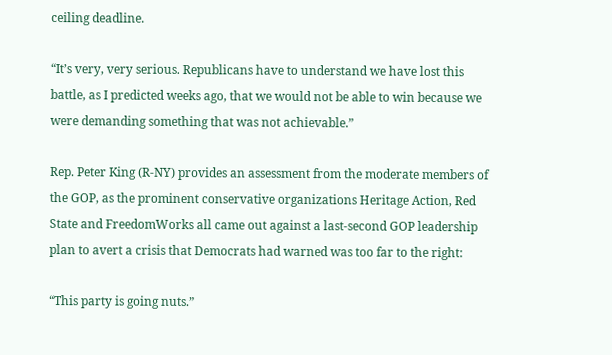ceiling deadline.

“It’s very, very serious. Republicans have to understand we have lost this battle, as I predicted weeks ago, that we would not be able to win because we were demanding something that was not achievable.”

Rep. Peter King (R-NY) provides an assessment from the moderate members of the GOP, as the prominent conservative organizations Heritage Action, Red State and FreedomWorks all came out against a last-second GOP leadership plan to avert a crisis that Democrats had warned was too far to the right:

“This party is going nuts.”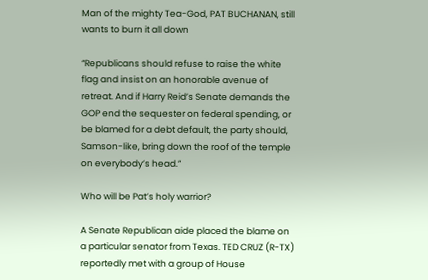Man of the mighty Tea-God, PAT BUCHANAN, still wants to burn it all down

“Republicans should refuse to raise the white flag and insist on an honorable avenue of retreat. And if Harry Reid’s Senate demands the GOP end the sequester on federal spending, or be blamed for a debt default, the party should, Samson-like, bring down the roof of the temple on everybody’s head.”

Who will be Pat’s holy warrior?

A Senate Republican aide placed the blame on a particular senator from Texas. TED CRUZ (R-TX) reportedly met with a group of House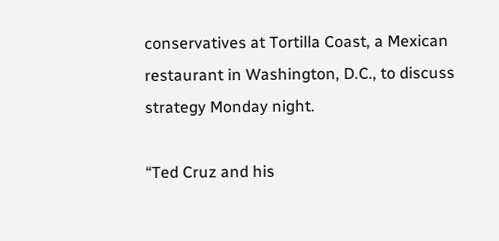conservatives at Tortilla Coast, a Mexican restaurant in Washington, D.C., to discuss strategy Monday night.

“Ted Cruz and his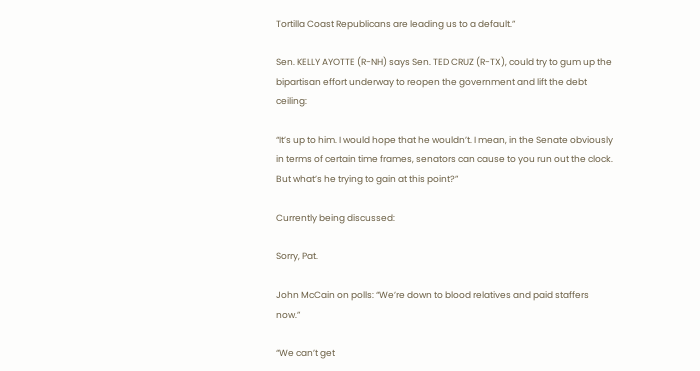Tortilla Coast Republicans are leading us to a default.”

Sen. KELLY AYOTTE (R-NH) says Sen. TED CRUZ (R-TX), could try to gum up the bipartisan effort underway to reopen the government and lift the debt ceiling:

“It’s up to him. I would hope that he wouldn’t. I mean, in the Senate obviously in terms of certain time frames, senators can cause to you run out the clock. But what’s he trying to gain at this point?”

Currently being discussed:

Sorry, Pat.

John McCain on polls: “We’re down to blood relatives and paid staffers now.”

“We can’t get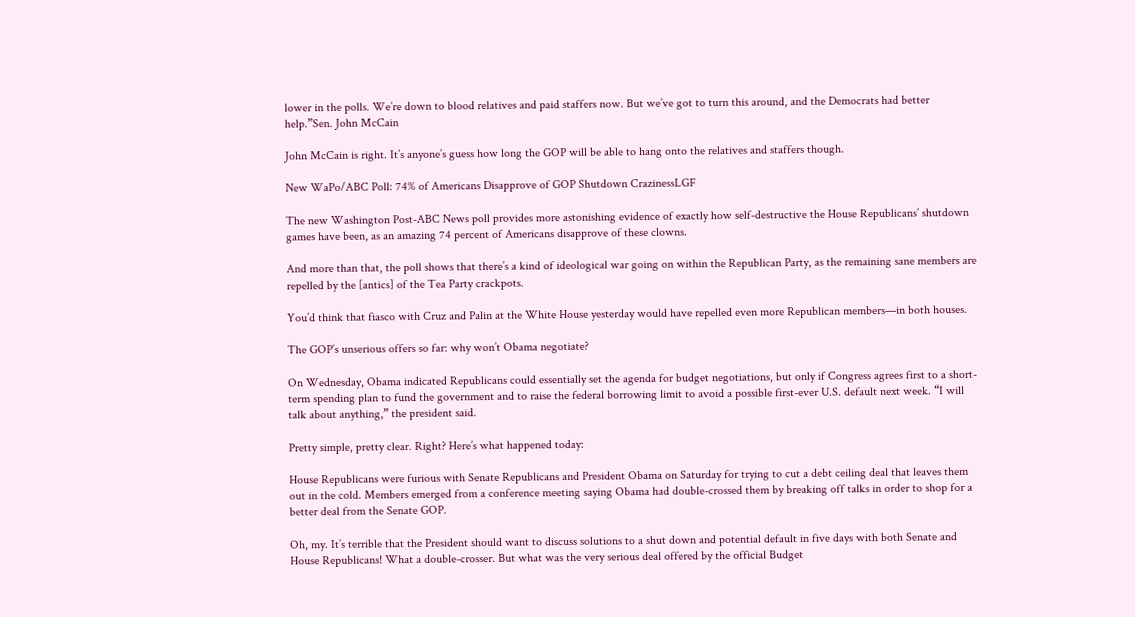lower in the polls. We’re down to blood relatives and paid staffers now. But we’ve got to turn this around, and the Democrats had better help.”Sen. John McCain

John McCain is right. It’s anyone’s guess how long the GOP will be able to hang onto the relatives and staffers though.

New WaPo/ABC Poll: 74% of Americans Disapprove of GOP Shutdown CrazinessLGF

The new Washington Post-ABC News poll provides more astonishing evidence of exactly how self-destructive the House Republicans’ shutdown games have been, as an amazing 74 percent of Americans disapprove of these clowns.

And more than that, the poll shows that there’s a kind of ideological war going on within the Republican Party, as the remaining sane members are repelled by the [antics] of the Tea Party crackpots.

You’d think that fiasco with Cruz and Palin at the White House yesterday would have repelled even more Republican members—in both houses.

The GOP’s unserious offers so far: why won’t Obama negotiate?

On Wednesday, Obama indicated Republicans could essentially set the agenda for budget negotiations, but only if Congress agrees first to a short-term spending plan to fund the government and to raise the federal borrowing limit to avoid a possible first-ever U.S. default next week. “I will talk about anything,” the president said.

Pretty simple, pretty clear. Right? Here’s what happened today:

House Republicans were furious with Senate Republicans and President Obama on Saturday for trying to cut a debt ceiling deal that leaves them out in the cold. Members emerged from a conference meeting saying Obama had double-crossed them by breaking off talks in order to shop for a better deal from the Senate GOP.

Oh, my. It’s terrible that the President should want to discuss solutions to a shut down and potential default in five days with both Senate and House Republicans! What a double-crosser. But what was the very serious deal offered by the official Budget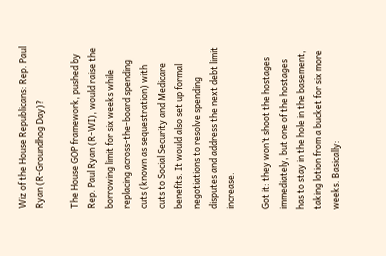Wiz of the House Republicans: Rep. Paul Ryan (R-Groundhog Day)?

The House GOP framework, pushed by Rep. Paul Ryan (R-WI), would raise the borrowing limit for six weeks while replacing across-the-board spending cuts (known as sequestration) with cuts to Social Security and Medicare benefits. It would also set up formal negotiations to resolve spending disputes and address the next debt limit increase.

Got it: they won’t shoot the hostages immediately, but one of the hostages has to stay in the hole in the basement, taking lotion from a bucket for six more weeks. Basically: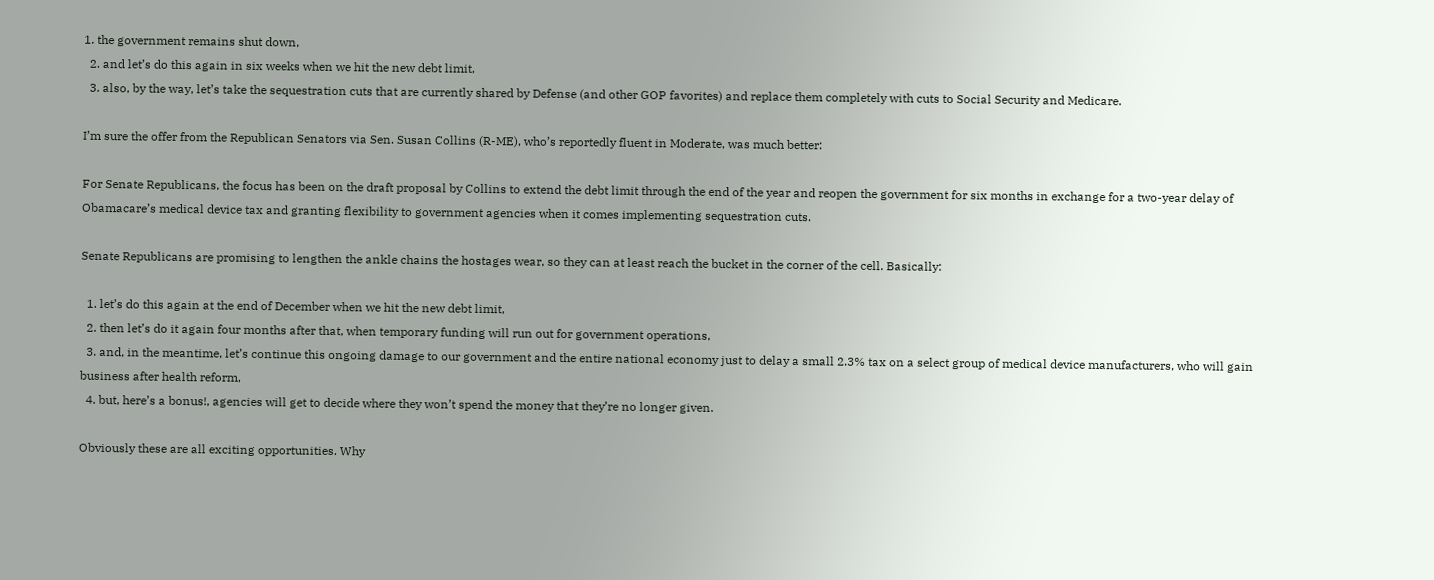1. the government remains shut down,
  2. and let’s do this again in six weeks when we hit the new debt limit,
  3. also, by the way, let’s take the sequestration cuts that are currently shared by Defense (and other GOP favorites) and replace them completely with cuts to Social Security and Medicare.

I’m sure the offer from the Republican Senators via Sen. Susan Collins (R-ME), who’s reportedly fluent in Moderate, was much better:

For Senate Republicans, the focus has been on the draft proposal by Collins to extend the debt limit through the end of the year and reopen the government for six months in exchange for a two-year delay of Obamacare’s medical device tax and granting flexibility to government agencies when it comes implementing sequestration cuts.

Senate Republicans are promising to lengthen the ankle chains the hostages wear, so they can at least reach the bucket in the corner of the cell. Basically:

  1. let’s do this again at the end of December when we hit the new debt limit,
  2. then let’s do it again four months after that, when temporary funding will run out for government operations,
  3. and, in the meantime, let’s continue this ongoing damage to our government and the entire national economy just to delay a small 2.3% tax on a select group of medical device manufacturers, who will gain business after health reform,
  4. but, here’s a bonus!, agencies will get to decide where they won’t spend the money that they’re no longer given.

Obviously these are all exciting opportunities. Why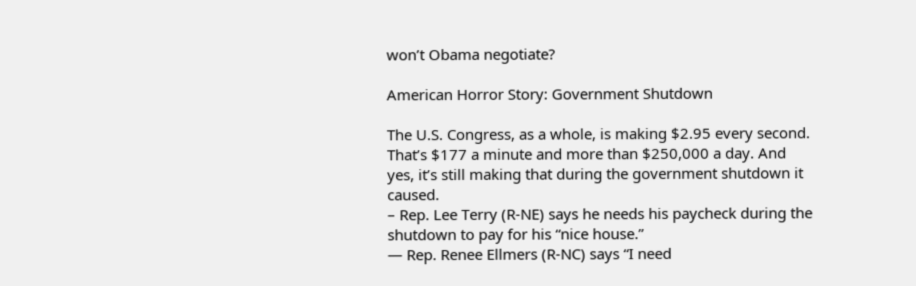won’t Obama negotiate?

American Horror Story: Government Shutdown

The U.S. Congress, as a whole, is making $2.95 every second. That’s $177 a minute and more than $250,000 a day. And yes, it’s still making that during the government shutdown it caused.
– Rep. Lee Terry (R-NE) says he needs his paycheck during the shutdown to pay for his “nice house.”
— Rep. Renee Ellmers (R-NC) says “I need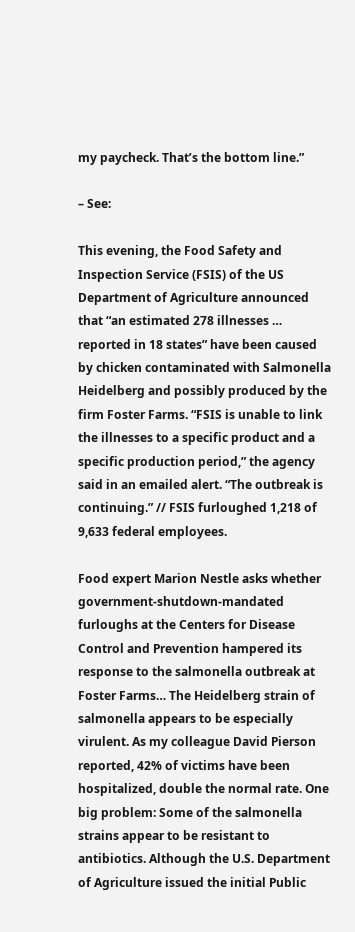my paycheck. That’s the bottom line.”

– See:

This evening, the Food Safety and Inspection Service (FSIS) of the US Department of Agriculture announced that “an estimated 278 illnesses … reported in 18 states” have been caused by chicken contaminated with Salmonella Heidelberg and possibly produced by the firm Foster Farms. “FSIS is unable to link the illnesses to a specific product and a specific production period,” the agency said in an emailed alert. “The outbreak is continuing.” // FSIS furloughed 1,218 of 9,633 federal employees.

Food expert Marion Nestle asks whether government-shutdown-mandated furloughs at the Centers for Disease Control and Prevention hampered its response to the salmonella outbreak at Foster Farms… The Heidelberg strain of salmonella appears to be especially virulent. As my colleague David Pierson reported, 42% of victims have been hospitalized, double the normal rate. One big problem: Some of the salmonella strains appear to be resistant to antibiotics. Although the U.S. Department of Agriculture issued the initial Public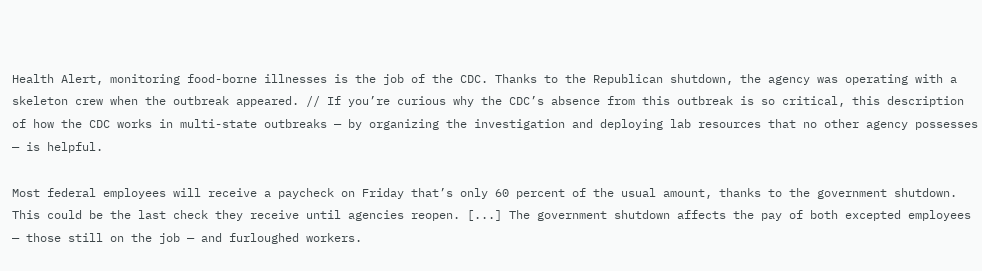Health Alert, monitoring food-borne illnesses is the job of the CDC. Thanks to the Republican shutdown, the agency was operating with a skeleton crew when the outbreak appeared. // If you’re curious why the CDC’s absence from this outbreak is so critical, this description of how the CDC works in multi-state outbreaks — by organizing the investigation and deploying lab resources that no other agency possesses — is helpful.

Most federal employees will receive a paycheck on Friday that’s only 60 percent of the usual amount, thanks to the government shutdown. This could be the last check they receive until agencies reopen. [...] The government shutdown affects the pay of both excepted employees — those still on the job — and furloughed workers.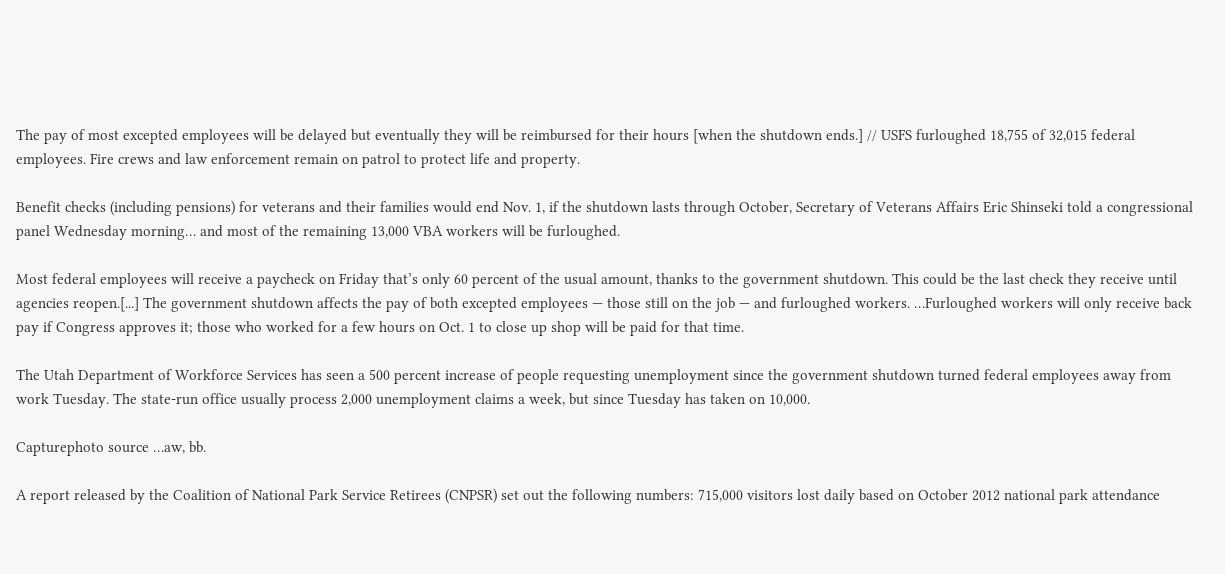The pay of most excepted employees will be delayed but eventually they will be reimbursed for their hours [when the shutdown ends.] // USFS furloughed 18,755 of 32,015 federal employees. Fire crews and law enforcement remain on patrol to protect life and property.

Benefit checks (including pensions) for veterans and their families would end Nov. 1, if the shutdown lasts through October, Secretary of Veterans Affairs Eric Shinseki told a congressional panel Wednesday morning… and most of the remaining 13,000 VBA workers will be furloughed.

Most federal employees will receive a paycheck on Friday that’s only 60 percent of the usual amount, thanks to the government shutdown. This could be the last check they receive until agencies reopen.[...] The government shutdown affects the pay of both excepted employees — those still on the job — and furloughed workers. …Furloughed workers will only receive back pay if Congress approves it; those who worked for a few hours on Oct. 1 to close up shop will be paid for that time.

The Utah Department of Workforce Services has seen a 500 percent increase of people requesting unemployment since the government shutdown turned federal employees away from work Tuesday. The state-run office usually process 2,000 unemployment claims a week, but since Tuesday has taken on 10,000.

Capturephoto source …aw, bb.

A report released by the Coalition of National Park Service Retirees (CNPSR) set out the following numbers: 715,000 visitors lost daily based on October 2012 national park attendance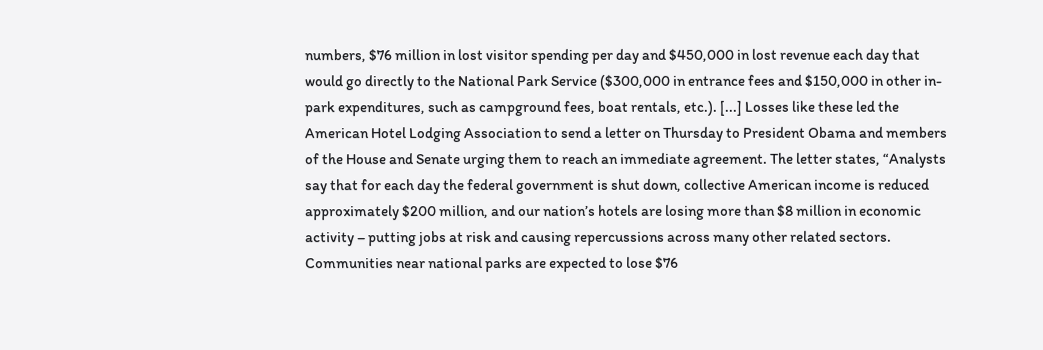numbers, $76 million in lost visitor spending per day and $450,000 in lost revenue each day that would go directly to the National Park Service ($300,000 in entrance fees and $150,000 in other in-park expenditures, such as campground fees, boat rentals, etc.). [...] Losses like these led the American Hotel Lodging Association to send a letter on Thursday to President Obama and members of the House and Senate urging them to reach an immediate agreement. The letter states, “Analysts say that for each day the federal government is shut down, collective American income is reduced approximately $200 million, and our nation’s hotels are losing more than $8 million in economic activity – putting jobs at risk and causing repercussions across many other related sectors. Communities near national parks are expected to lose $76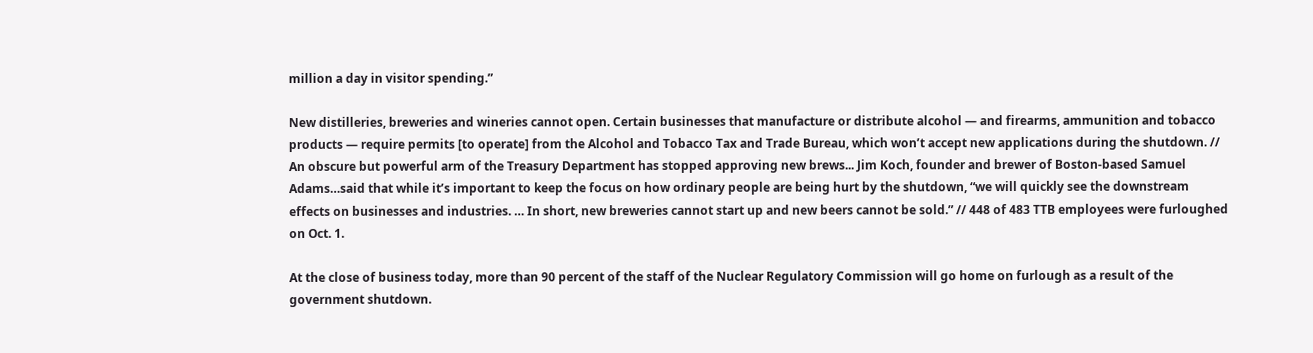million a day in visitor spending.”

New distilleries, breweries and wineries cannot open. Certain businesses that manufacture or distribute alcohol — and firearms, ammunition and tobacco products — require permits [to operate] from the Alcohol and Tobacco Tax and Trade Bureau, which won’t accept new applications during the shutdown. // An obscure but powerful arm of the Treasury Department has stopped approving new brews... Jim Koch, founder and brewer of Boston-based Samuel Adams…said that while it’s important to keep the focus on how ordinary people are being hurt by the shutdown, “we will quickly see the downstream effects on businesses and industries. … In short, new breweries cannot start up and new beers cannot be sold.” // 448 of 483 TTB employees were furloughed on Oct. 1.

At the close of business today, more than 90 percent of the staff of the Nuclear Regulatory Commission will go home on furlough as a result of the government shutdown.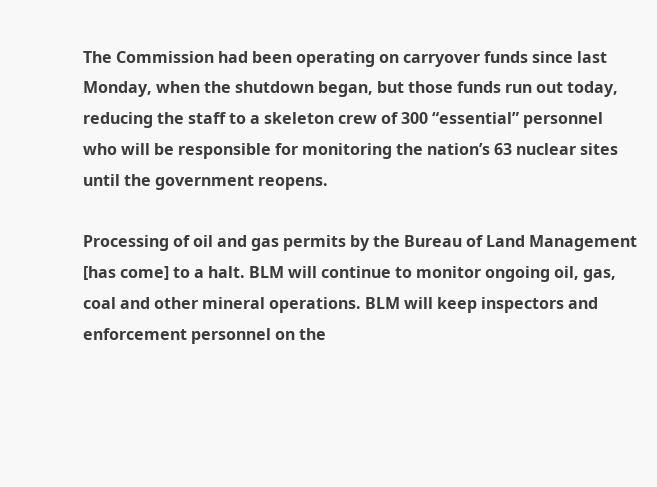The Commission had been operating on carryover funds since last Monday, when the shutdown began, but those funds run out today, reducing the staff to a skeleton crew of 300 “essential” personnel who will be responsible for monitoring the nation’s 63 nuclear sites until the government reopens.

Processing of oil and gas permits by the Bureau of Land Management [has come] to a halt. BLM will continue to monitor ongoing oil, gas, coal and other mineral operations. BLM will keep inspectors and enforcement personnel on the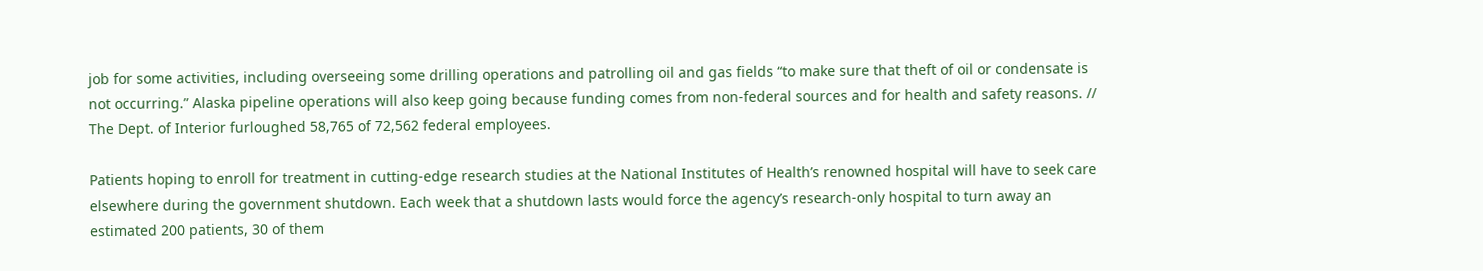job for some activities, including overseeing some drilling operations and patrolling oil and gas fields “to make sure that theft of oil or condensate is not occurring.” Alaska pipeline operations will also keep going because funding comes from non-federal sources and for health and safety reasons. // The Dept. of Interior furloughed 58,765 of 72,562 federal employees.

Patients hoping to enroll for treatment in cutting-edge research studies at the National Institutes of Health’s renowned hospital will have to seek care elsewhere during the government shutdown. Each week that a shutdown lasts would force the agency’s research-only hospital to turn away an estimated 200 patients, 30 of them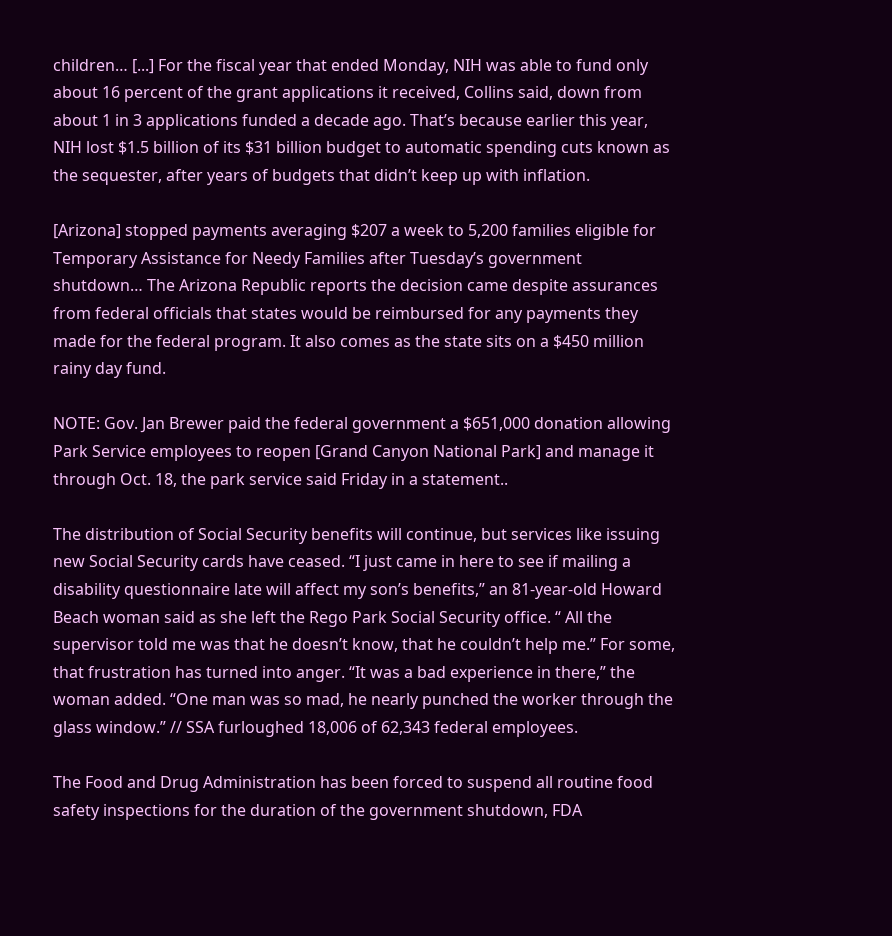children… [...] For the fiscal year that ended Monday, NIH was able to fund only about 16 percent of the grant applications it received, Collins said, down from about 1 in 3 applications funded a decade ago. That’s because earlier this year, NIH lost $1.5 billion of its $31 billion budget to automatic spending cuts known as the sequester, after years of budgets that didn’t keep up with inflation.

[Arizona] stopped payments averaging $207 a week to 5,200 families eligible for Temporary Assistance for Needy Families after Tuesday’s government shutdown… The Arizona Republic reports the decision came despite assurances from federal officials that states would be reimbursed for any payments they made for the federal program. It also comes as the state sits on a $450 million rainy day fund.

NOTE: Gov. Jan Brewer paid the federal government a $651,000 donation allowing Park Service employees to reopen [Grand Canyon National Park] and manage it through Oct. 18, the park service said Friday in a statement..

The distribution of Social Security benefits will continue, but services like issuing new Social Security cards have ceased. “I just came in here to see if mailing a disability questionnaire late will affect my son’s benefits,” an 81-year-old Howard Beach woman said as she left the Rego Park Social Security office. “ All the supervisor told me was that he doesn’t know, that he couldn’t help me.” For some, that frustration has turned into anger. “It was a bad experience in there,” the woman added. “One man was so mad, he nearly punched the worker through the glass window.” // SSA furloughed 18,006 of 62,343 federal employees.

The Food and Drug Administration has been forced to suspend all routine food safety inspections for the duration of the government shutdown, FDA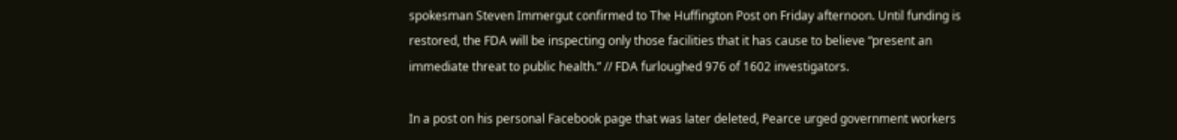spokesman Steven Immergut confirmed to The Huffington Post on Friday afternoon. Until funding is restored, the FDA will be inspecting only those facilities that it has cause to believe “present an immediate threat to public health.” // FDA furloughed 976 of 1602 investigators.

In a post on his personal Facebook page that was later deleted, Pearce urged government workers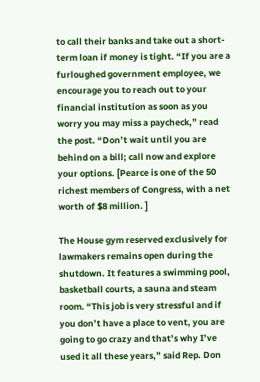to call their banks and take out a short-term loan if money is tight. “If you are a furloughed government employee, we encourage you to reach out to your financial institution as soon as you worry you may miss a paycheck,” read the post. “Don’t wait until you are behind on a bill; call now and explore your options. [Pearce is one of the 50 richest members of Congress, with a net worth of $8 million. ]

The House gym reserved exclusively for lawmakers remains open during the shutdown. It features a swimming pool, basketball courts, a sauna and steam room. “This job is very stressful and if you don’t have a place to vent, you are going to go crazy and that’s why I’ve used it all these years,” said Rep. Don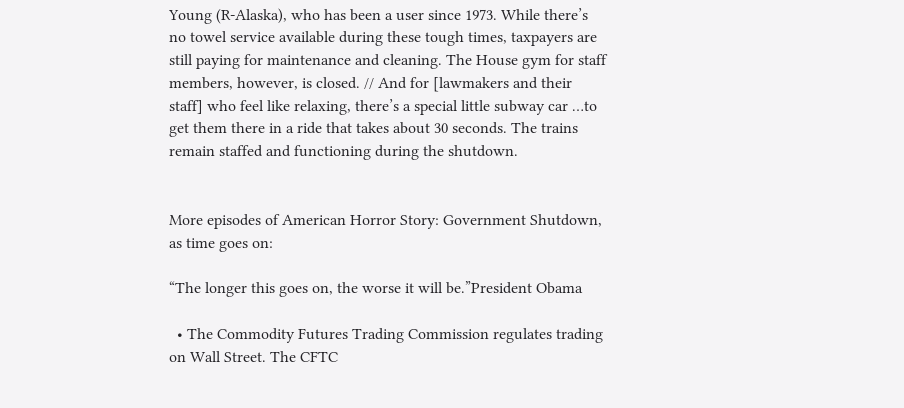Young (R-Alaska), who has been a user since 1973. While there’s no towel service available during these tough times, taxpayers are still paying for maintenance and cleaning. The House gym for staff members, however, is closed. // And for [lawmakers and their staff] who feel like relaxing, there’s a special little subway car …to get them there in a ride that takes about 30 seconds. The trains remain staffed and functioning during the shutdown.


More episodes of American Horror Story: Government Shutdown, as time goes on:

“The longer this goes on, the worse it will be.”President Obama

  • The Commodity Futures Trading Commission regulates trading on Wall Street. The CFTC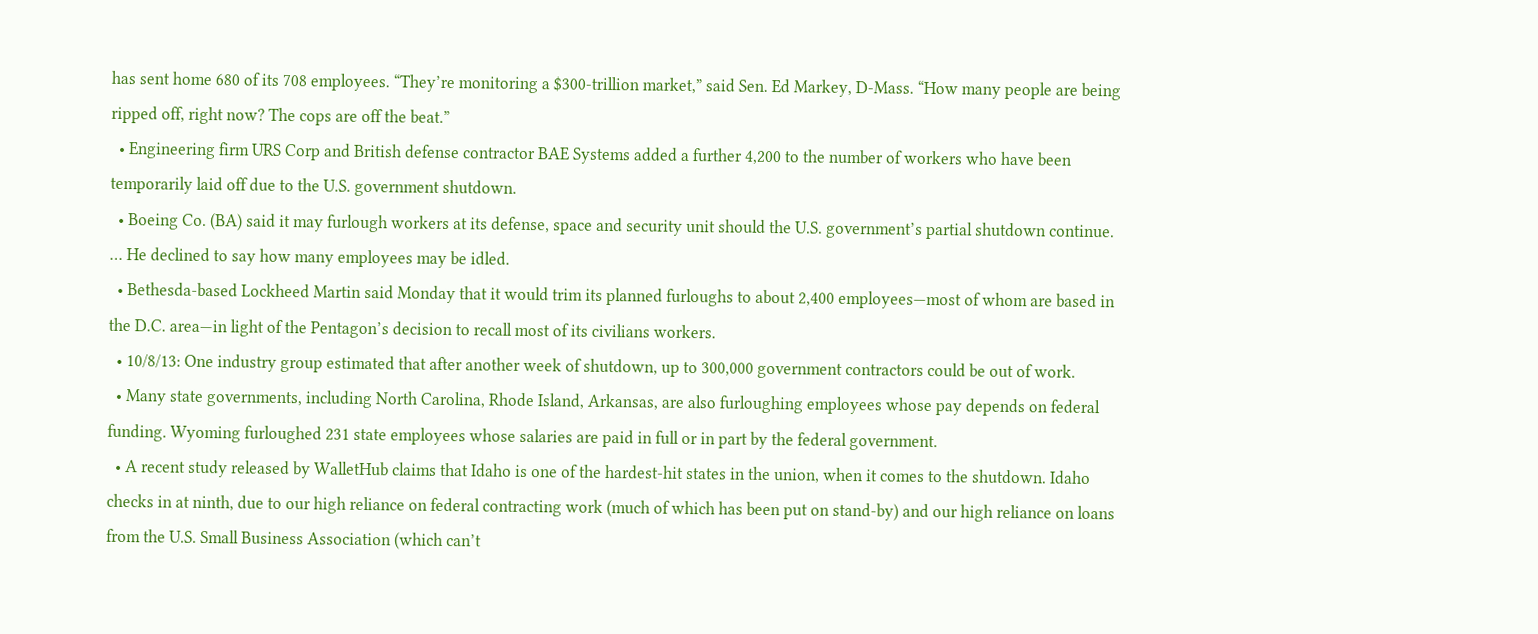has sent home 680 of its 708 employees. “They’re monitoring a $300-trillion market,” said Sen. Ed Markey, D-Mass. “How many people are being ripped off, right now? The cops are off the beat.”
  • Engineering firm URS Corp and British defense contractor BAE Systems added a further 4,200 to the number of workers who have been temporarily laid off due to the U.S. government shutdown.
  • Boeing Co. (BA) said it may furlough workers at its defense, space and security unit should the U.S. government’s partial shutdown continue. … He declined to say how many employees may be idled.
  • Bethesda-based Lockheed Martin said Monday that it would trim its planned furloughs to about 2,400 employees—most of whom are based in the D.C. area—in light of the Pentagon’s decision to recall most of its civilians workers.
  • 10/8/13: One industry group estimated that after another week of shutdown, up to 300,000 government contractors could be out of work.
  • Many state governments, including North Carolina, Rhode Island, Arkansas, are also furloughing employees whose pay depends on federal funding. Wyoming furloughed 231 state employees whose salaries are paid in full or in part by the federal government.
  • A recent study released by WalletHub claims that Idaho is one of the hardest-hit states in the union, when it comes to the shutdown. Idaho checks in at ninth, due to our high reliance on federal contracting work (much of which has been put on stand-by) and our high reliance on loans from the U.S. Small Business Association (which can’t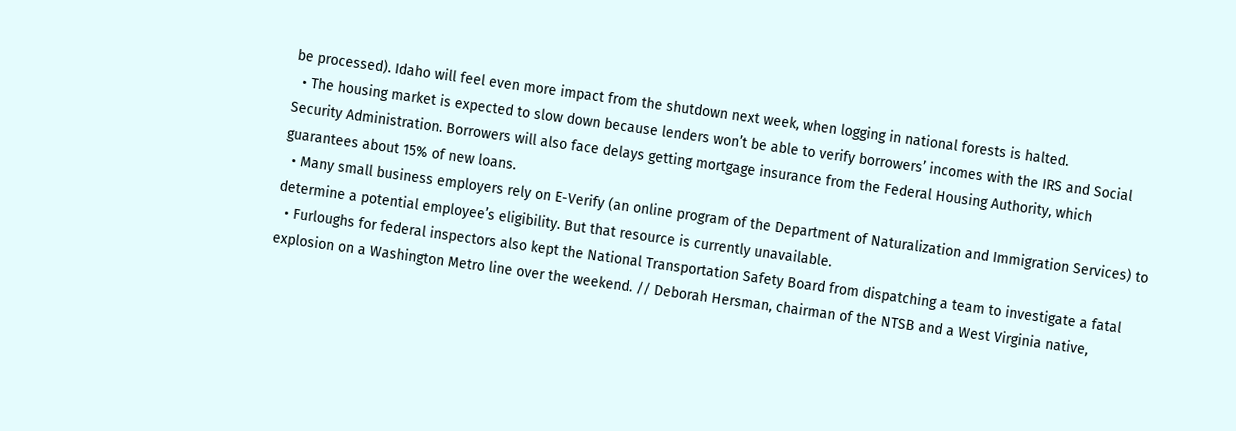be processed). Idaho will feel even more impact from the shutdown next week, when logging in national forests is halted.
  • The housing market is expected to slow down because lenders won’t be able to verify borrowers’ incomes with the IRS and Social Security Administration. Borrowers will also face delays getting mortgage insurance from the Federal Housing Authority, which guarantees about 15% of new loans.
  • Many small business employers rely on E-Verify (an online program of the Department of Naturalization and Immigration Services) to determine a potential employee’s eligibility. But that resource is currently unavailable.
  • Furloughs for federal inspectors also kept the National Transportation Safety Board from dispatching a team to investigate a fatal explosion on a Washington Metro line over the weekend. // Deborah Hersman, chairman of the NTSB and a West Virginia native,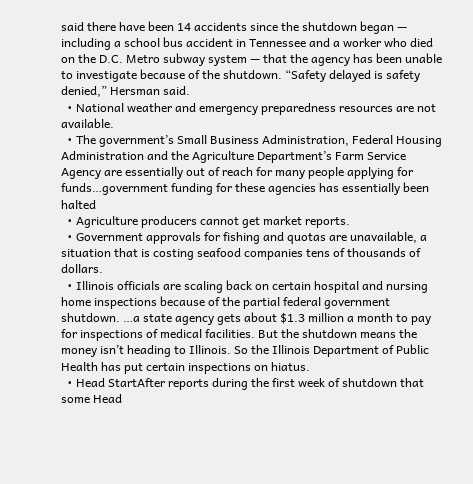said there have been 14 accidents since the shutdown began — including a school bus accident in Tennessee and a worker who died on the D.C. Metro subway system — that the agency has been unable to investigate because of the shutdown. “Safety delayed is safety denied,” Hersman said.
  • National weather and emergency preparedness resources are not available.
  • The government’s Small Business Administration, Federal Housing Administration and the Agriculture Department’s Farm Service Agency are essentially out of reach for many people applying for funds…government funding for these agencies has essentially been halted
  • Agriculture producers cannot get market reports.
  • Government approvals for fishing and quotas are unavailable, a situation that is costing seafood companies tens of thousands of dollars.
  • Illinois officials are scaling back on certain hospital and nursing home inspections because of the partial federal government shutdown. …a state agency gets about $1.3 million a month to pay for inspections of medical facilities. But the shutdown means the money isn’t heading to Illinois. So the Illinois Department of Public Health has put certain inspections on hiatus.
  • Head StartAfter reports during the first week of shutdown that some Head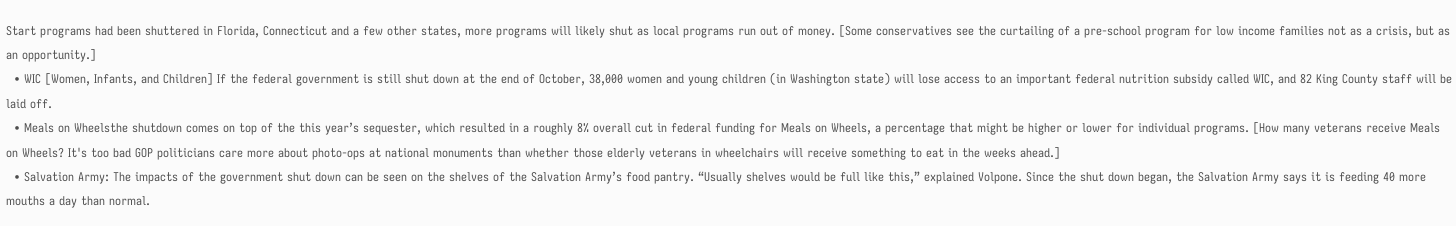Start programs had been shuttered in Florida, Connecticut and a few other states, more programs will likely shut as local programs run out of money. [Some conservatives see the curtailing of a pre-school program for low income families not as a crisis, but as an opportunity.]
  • WIC [Women, Infants, and Children] If the federal government is still shut down at the end of October, 38,000 women and young children (in Washington state) will lose access to an important federal nutrition subsidy called WIC, and 82 King County staff will be laid off.
  • Meals on Wheelsthe shutdown comes on top of the this year’s sequester, which resulted in a roughly 8% overall cut in federal funding for Meals on Wheels, a percentage that might be higher or lower for individual programs. [How many veterans receive Meals on Wheels? It's too bad GOP politicians care more about photo-ops at national monuments than whether those elderly veterans in wheelchairs will receive something to eat in the weeks ahead.]
  • Salvation Army: The impacts of the government shut down can be seen on the shelves of the Salvation Army’s food pantry. “Usually shelves would be full like this,” explained Volpone. Since the shut down began, the Salvation Army says it is feeding 40 more mouths a day than normal.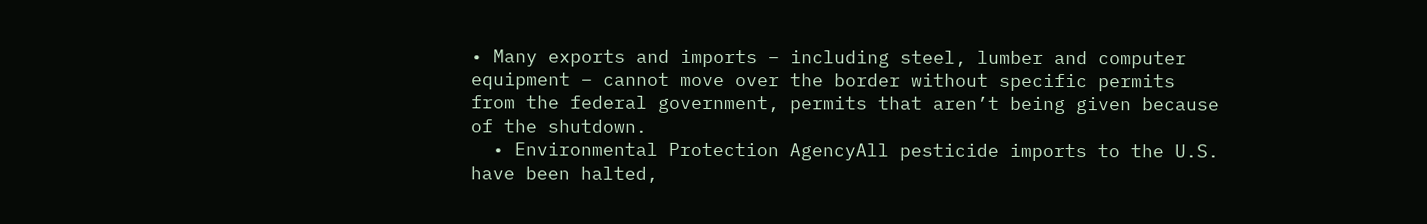• Many exports and imports – including steel, lumber and computer equipment – cannot move over the border without specific permits from the federal government, permits that aren’t being given because of the shutdown.
  • Environmental Protection AgencyAll pesticide imports to the U.S. have been halted,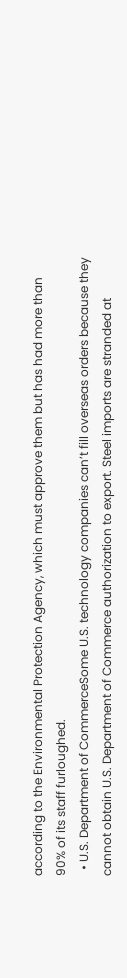according to the Environmental Protection Agency, which must approve them but has had more than 90% of its staff furloughed.
  • U.S. Department of CommerceSome U.S. technology companies can’t fill overseas orders because they cannot obtain U.S. Department of Commerce authorization to export. Steel imports are stranded at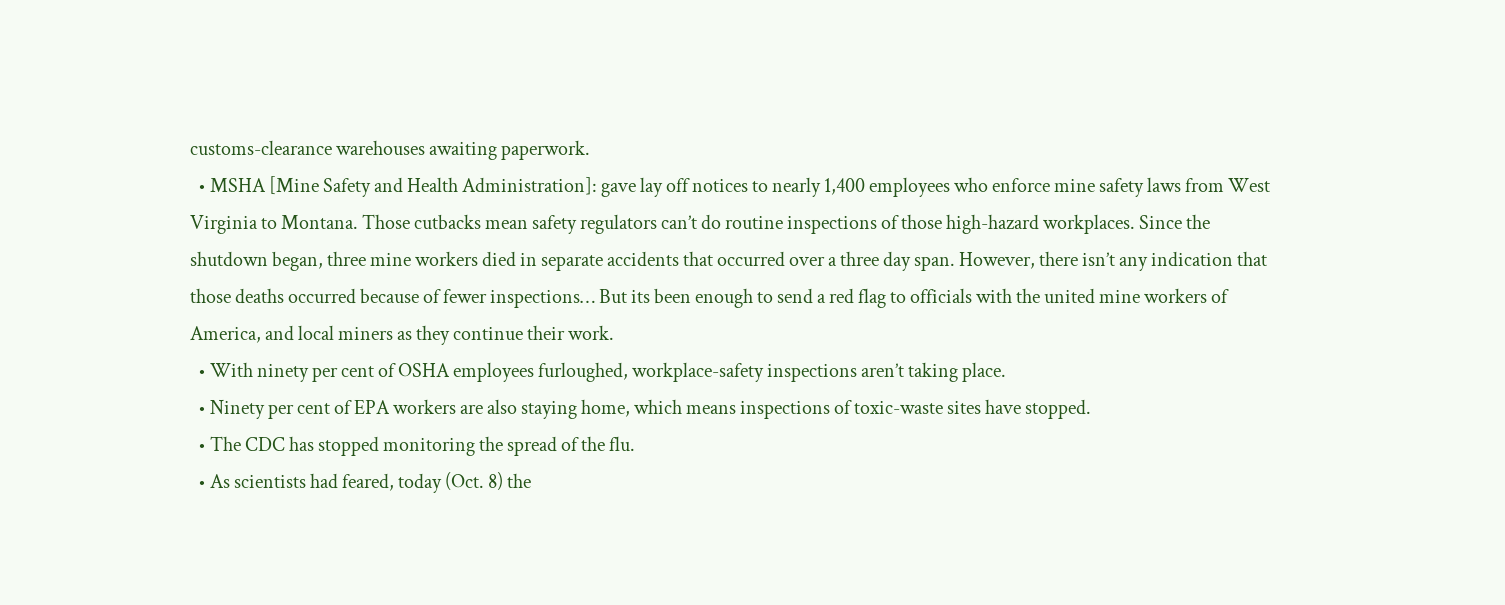customs-clearance warehouses awaiting paperwork.
  • MSHA [Mine Safety and Health Administration]: gave lay off notices to nearly 1,400 employees who enforce mine safety laws from West Virginia to Montana. Those cutbacks mean safety regulators can’t do routine inspections of those high-hazard workplaces. Since the shutdown began, three mine workers died in separate accidents that occurred over a three day span. However, there isn’t any indication that those deaths occurred because of fewer inspections… But its been enough to send a red flag to officials with the united mine workers of America, and local miners as they continue their work.
  • With ninety per cent of OSHA employees furloughed, workplace-safety inspections aren’t taking place.
  • Ninety per cent of EPA workers are also staying home, which means inspections of toxic-waste sites have stopped.
  • The CDC has stopped monitoring the spread of the flu.
  • As scientists had feared, today (Oct. 8) the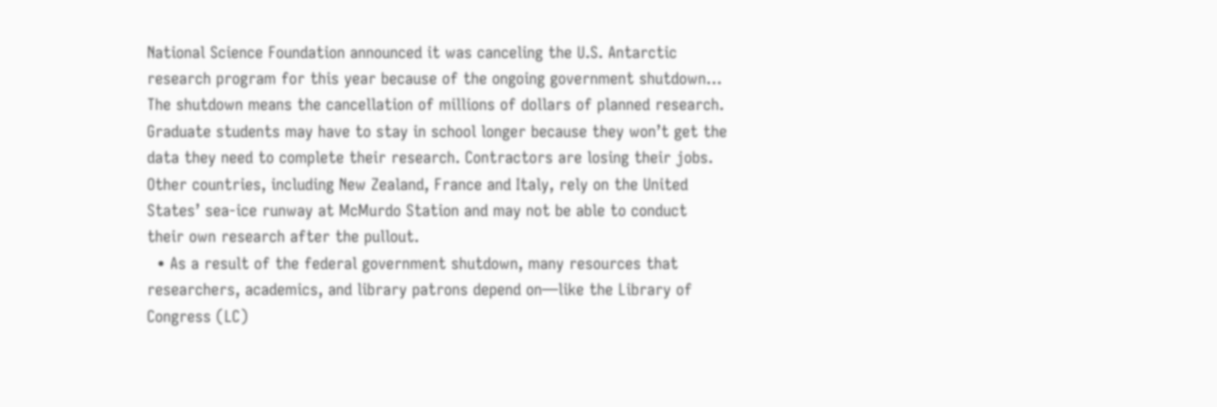National Science Foundation announced it was canceling the U.S. Antarctic research program for this year because of the ongoing government shutdown… The shutdown means the cancellation of millions of dollars of planned research. Graduate students may have to stay in school longer because they won’t get the data they need to complete their research. Contractors are losing their jobs. Other countries, including New Zealand, France and Italy, rely on the United States’ sea-ice runway at McMurdo Station and may not be able to conduct their own research after the pullout.
  • As a result of the federal government shutdown, many resources that researchers, academics, and library patrons depend on—like the Library of Congress (LC)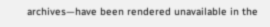archives—have been rendered unavailable in the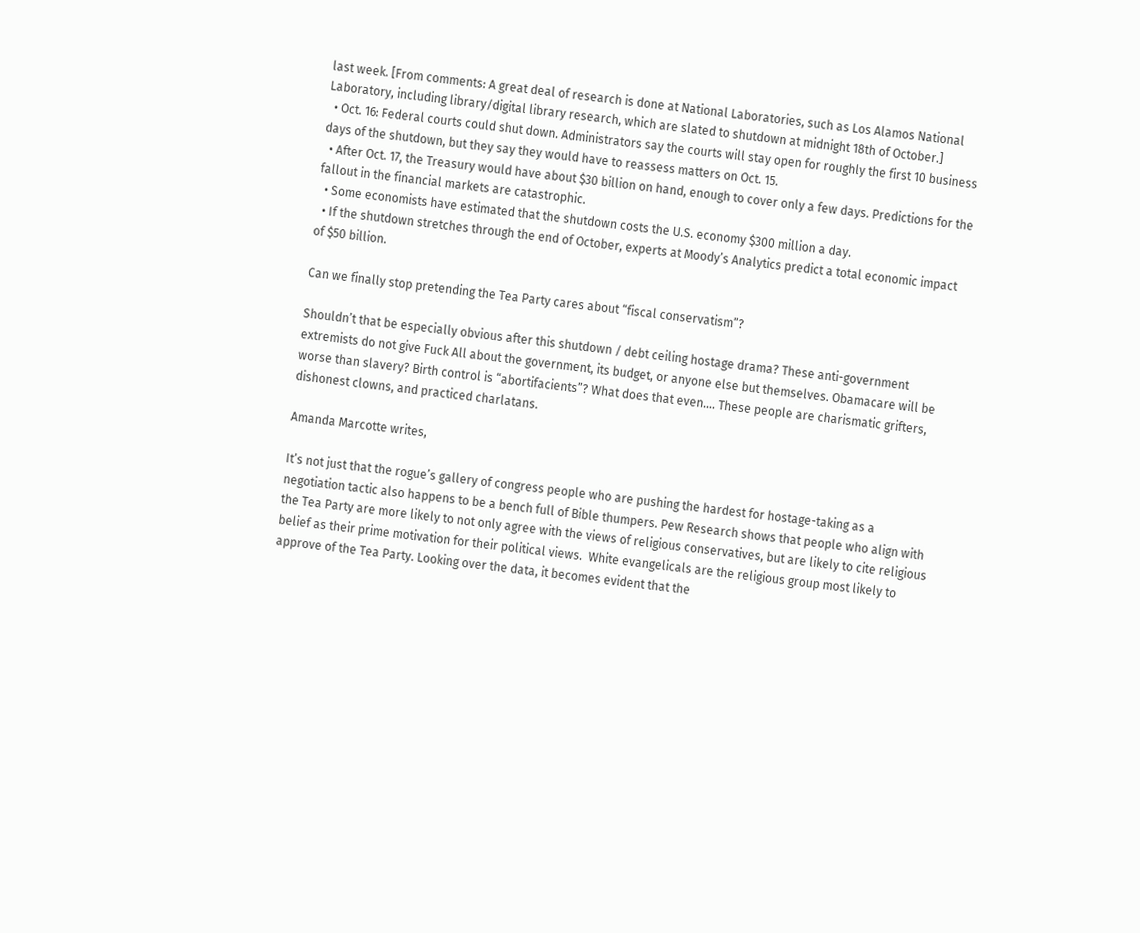last week. [From comments: A great deal of research is done at National Laboratories, such as Los Alamos National Laboratory, including library/digital library research, which are slated to shutdown at midnight 18th of October.]
  • Oct. 16: Federal courts could shut down. Administrators say the courts will stay open for roughly the first 10 business days of the shutdown, but they say they would have to reassess matters on Oct. 15.
  • After Oct. 17, the Treasury would have about $30 billion on hand, enough to cover only a few days. Predictions for the fallout in the financial markets are catastrophic.
  • Some economists have estimated that the shutdown costs the U.S. economy $300 million a day.
  • If the shutdown stretches through the end of October, experts at Moody’s Analytics predict a total economic impact of $50 billion.

Can we finally stop pretending the Tea Party cares about “fiscal conservatism”?

Shouldn’t that be especially obvious after this shutdown / debt ceiling hostage drama? These anti-government extremists do not give Fuck All about the government, its budget, or anyone else but themselves. Obamacare will be worse than slavery? Birth control is “abortifacients”? What does that even…. These people are charismatic grifters, dishonest clowns, and practiced charlatans.

Amanda Marcotte writes,

It’s not just that the rogue’s gallery of congress people who are pushing the hardest for hostage-taking as a negotiation tactic also happens to be a bench full of Bible thumpers. Pew Research shows that people who align with the Tea Party are more likely to not only agree with the views of religious conservatives, but are likely to cite religious belief as their prime motivation for their political views.  White evangelicals are the religious group most likely to approve of the Tea Party. Looking over the data, it becomes evident that the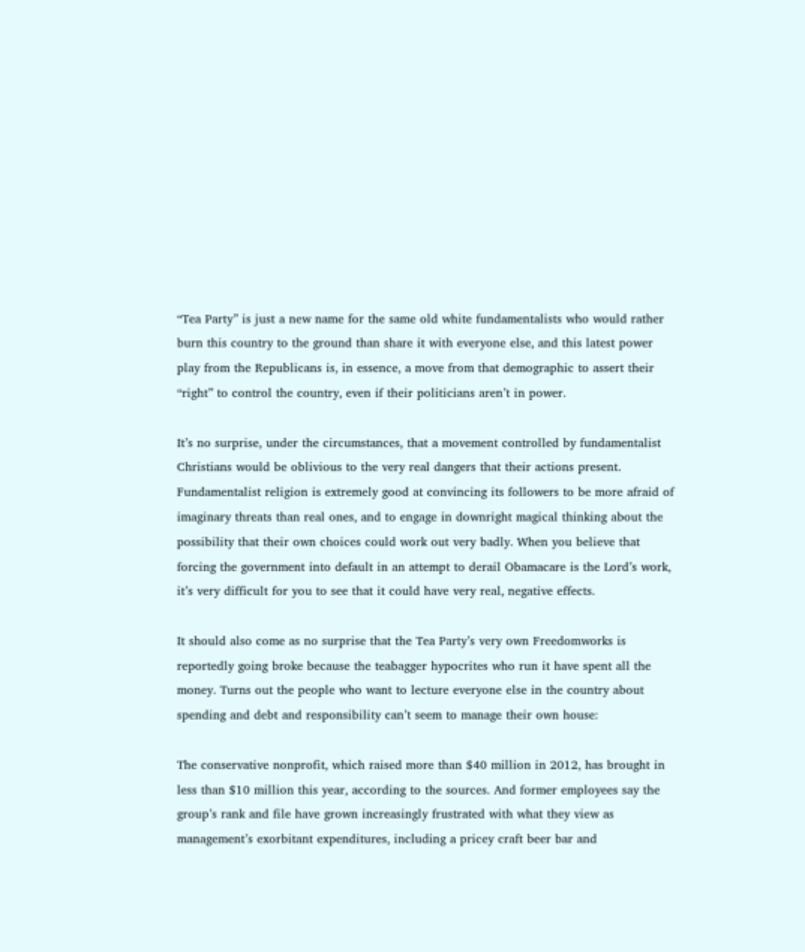“Tea Party” is just a new name for the same old white fundamentalists who would rather burn this country to the ground than share it with everyone else, and this latest power play from the Republicans is, in essence, a move from that demographic to assert their “right” to control the country, even if their politicians aren’t in power.

It’s no surprise, under the circumstances, that a movement controlled by fundamentalist Christians would be oblivious to the very real dangers that their actions present. Fundamentalist religion is extremely good at convincing its followers to be more afraid of imaginary threats than real ones, and to engage in downright magical thinking about the possibility that their own choices could work out very badly. When you believe that forcing the government into default in an attempt to derail Obamacare is the Lord’s work, it’s very difficult for you to see that it could have very real, negative effects.

It should also come as no surprise that the Tea Party’s very own Freedomworks is reportedly going broke because the teabagger hypocrites who run it have spent all the money. Turns out the people who want to lecture everyone else in the country about spending and debt and responsibility can’t seem to manage their own house:

The conservative nonprofit, which raised more than $40 million in 2012, has brought in less than $10 million this year, according to the sources. And former employees say the group’s rank and file have grown increasingly frustrated with what they view as management’s exorbitant expenditures, including a pricey craft beer bar and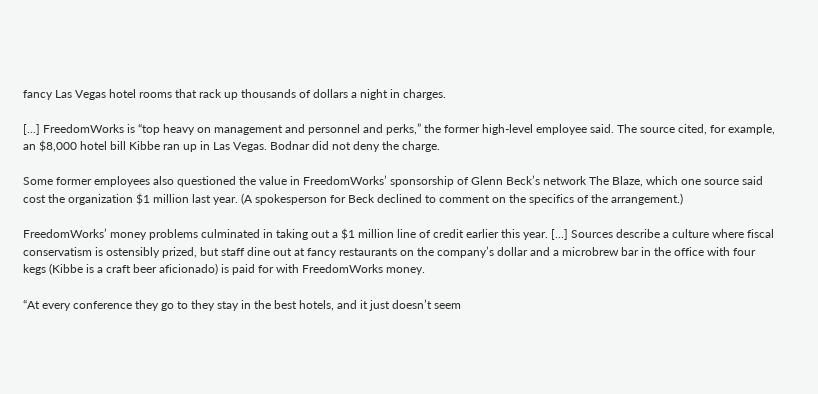fancy Las Vegas hotel rooms that rack up thousands of dollars a night in charges.

[...] FreedomWorks is “top heavy on management and personnel and perks,” the former high-level employee said. The source cited, for example, an $8,000 hotel bill Kibbe ran up in Las Vegas. Bodnar did not deny the charge.

Some former employees also questioned the value in FreedomWorks’ sponsorship of Glenn Beck’s network The Blaze, which one source said cost the organization $1 million last year. (A spokesperson for Beck declined to comment on the specifics of the arrangement.)

FreedomWorks’ money problems culminated in taking out a $1 million line of credit earlier this year. [...] Sources describe a culture where fiscal conservatism is ostensibly prized, but staff dine out at fancy restaurants on the company’s dollar and a microbrew bar in the office with four kegs (Kibbe is a craft beer aficionado) is paid for with FreedomWorks money.

“At every conference they go to they stay in the best hotels, and it just doesn’t seem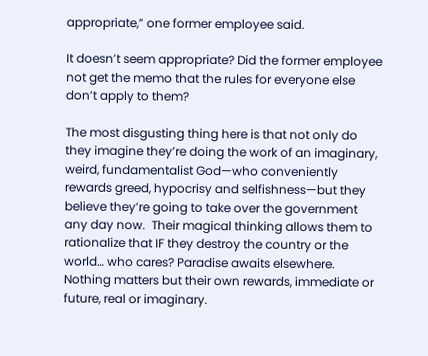appropriate,” one former employee said.

It doesn’t seem appropriate? Did the former employee not get the memo that the rules for everyone else don’t apply to them?

The most disgusting thing here is that not only do they imagine they’re doing the work of an imaginary, weird, fundamentalist God—who conveniently rewards greed, hypocrisy and selfishness—but they believe they’re going to take over the government any day now.  Their magical thinking allows them to rationalize that IF they destroy the country or the world… who cares? Paradise awaits elsewhere.  Nothing matters but their own rewards, immediate or future, real or imaginary.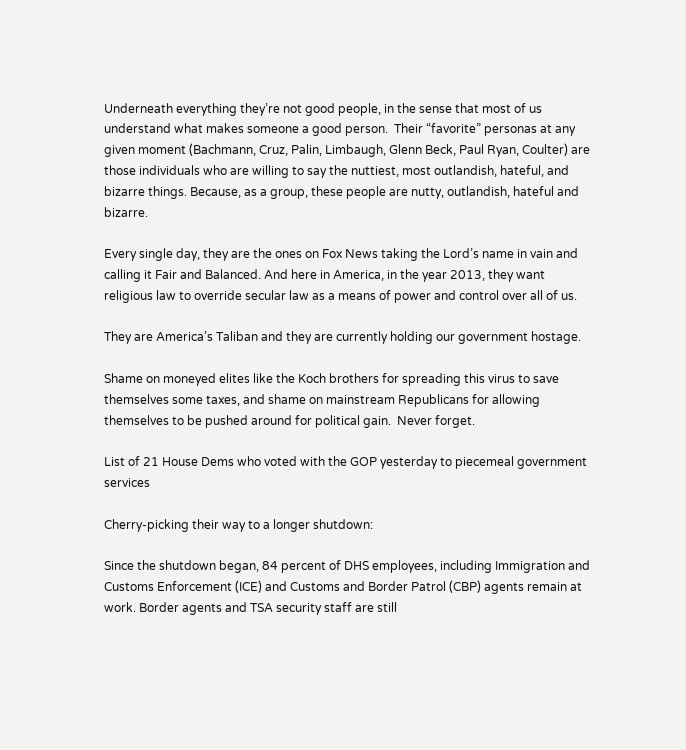Underneath everything they’re not good people, in the sense that most of us understand what makes someone a good person.  Their “favorite” personas at any given moment (Bachmann, Cruz, Palin, Limbaugh, Glenn Beck, Paul Ryan, Coulter) are those individuals who are willing to say the nuttiest, most outlandish, hateful, and bizarre things. Because, as a group, these people are nutty, outlandish, hateful and bizarre.

Every single day, they are the ones on Fox News taking the Lord’s name in vain and calling it Fair and Balanced. And here in America, in the year 2013, they want religious law to override secular law as a means of power and control over all of us.

They are America’s Taliban and they are currently holding our government hostage.

Shame on moneyed elites like the Koch brothers for spreading this virus to save themselves some taxes, and shame on mainstream Republicans for allowing themselves to be pushed around for political gain.  Never forget.

List of 21 House Dems who voted with the GOP yesterday to piecemeal government services

Cherry-picking their way to a longer shutdown:

Since the shutdown began, 84 percent of DHS employees, including Immigration and Customs Enforcement (ICE) and Customs and Border Patrol (CBP) agents remain at work. Border agents and TSA security staff are still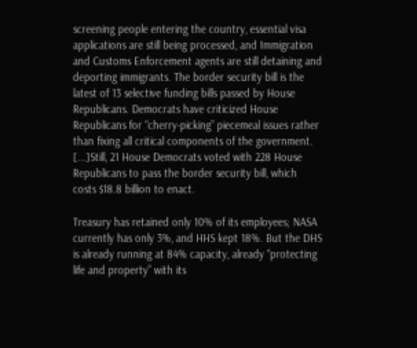screening people entering the country, essential visa applications are still being processed, and Immigration and Customs Enforcement agents are still detaining and deporting immigrants. The border security bill is the latest of 13 selective funding bills passed by House Republicans. Democrats have criticized House Republicans for “cherry-picking” piecemeal issues rather than fixing all critical components of the government.  [...]Still, 21 House Democrats voted with 228 House Republicans to pass the border security bill, which costs $18.8 billion to enact.

Treasury has retained only 10% of its employees; NASA currently has only 3%, and HHS kept 18%. But the DHS is already running at 84% capacity, already “protecting life and property” with its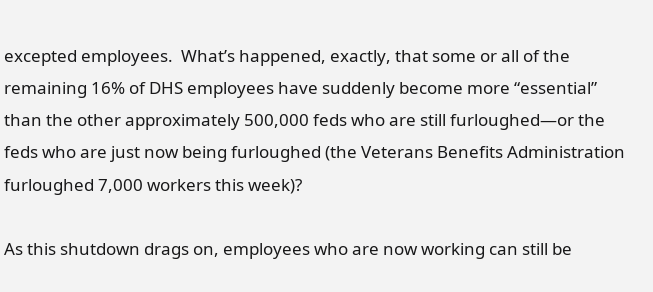excepted employees.  What’s happened, exactly, that some or all of the remaining 16% of DHS employees have suddenly become more “essential” than the other approximately 500,000 feds who are still furloughed—or the feds who are just now being furloughed (the Veterans Benefits Administration furloughed 7,000 workers this week)?

As this shutdown drags on, employees who are now working can still be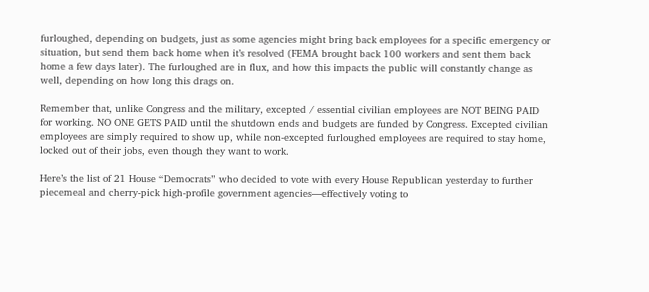furloughed, depending on budgets, just as some agencies might bring back employees for a specific emergency or situation, but send them back home when it’s resolved (FEMA brought back 100 workers and sent them back home a few days later). The furloughed are in flux, and how this impacts the public will constantly change as well, depending on how long this drags on.

Remember that, unlike Congress and the military, excepted / essential civilian employees are NOT BEING PAID for working. NO ONE GETS PAID until the shutdown ends and budgets are funded by Congress. Excepted civilian employees are simply required to show up, while non-excepted furloughed employees are required to stay home, locked out of their jobs, even though they want to work.

Here’s the list of 21 House “Democrats” who decided to vote with every House Republican yesterday to further piecemeal and cherry-pick high-profile government agencies—effectively voting to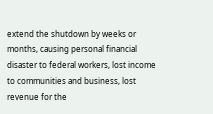extend the shutdown by weeks or months, causing personal financial disaster to federal workers, lost income to communities and business, lost revenue for the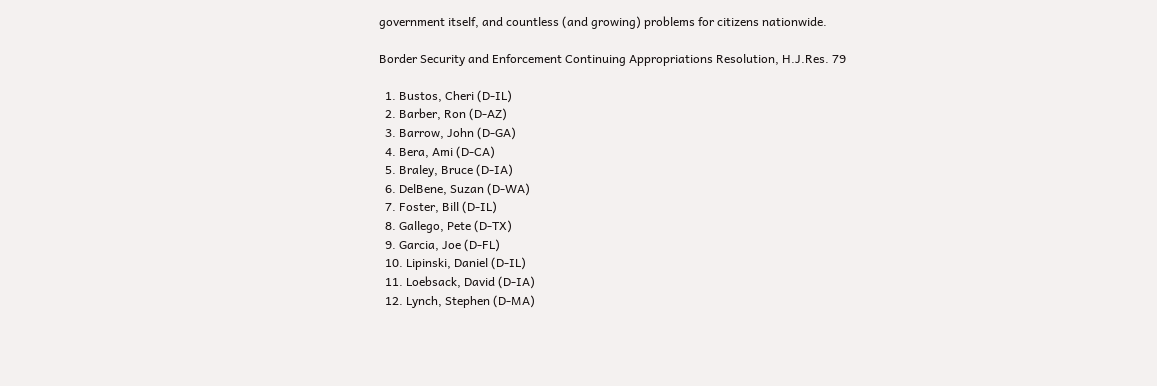government itself, and countless (and growing) problems for citizens nationwide.

Border Security and Enforcement Continuing Appropriations Resolution, H.J.Res. 79

  1. Bustos, Cheri (D-IL)
  2. Barber, Ron (D-AZ)
  3. Barrow, John (D-GA)
  4. Bera, Ami (D-CA)
  5. Braley, Bruce (D-IA)
  6. DelBene, Suzan (D-WA)
  7. Foster, Bill (D-IL)
  8. Gallego, Pete (D-TX)
  9. Garcia, Joe (D-FL)
  10. Lipinski, Daniel (D-IL)
  11. Loebsack, David (D-IA)
  12. Lynch, Stephen (D-MA)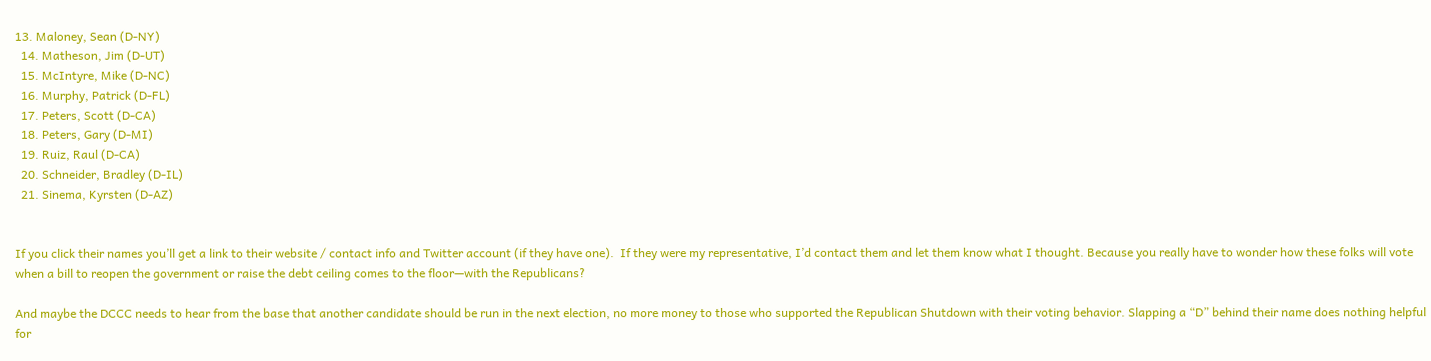13. Maloney, Sean (D-NY)
  14. Matheson, Jim (D-UT)
  15. McIntyre, Mike (D-NC)
  16. Murphy, Patrick (D-FL)
  17. Peters, Scott (D-CA)
  18. Peters, Gary (D-MI)
  19. Ruiz, Raul (D-CA)
  20. Schneider, Bradley (D-IL)
  21. Sinema, Kyrsten (D-AZ)


If you click their names you’ll get a link to their website / contact info and Twitter account (if they have one).  If they were my representative, I’d contact them and let them know what I thought. Because you really have to wonder how these folks will vote when a bill to reopen the government or raise the debt ceiling comes to the floor—with the Republicans?

And maybe the DCCC needs to hear from the base that another candidate should be run in the next election, no more money to those who supported the Republican Shutdown with their voting behavior. Slapping a “D” behind their name does nothing helpful for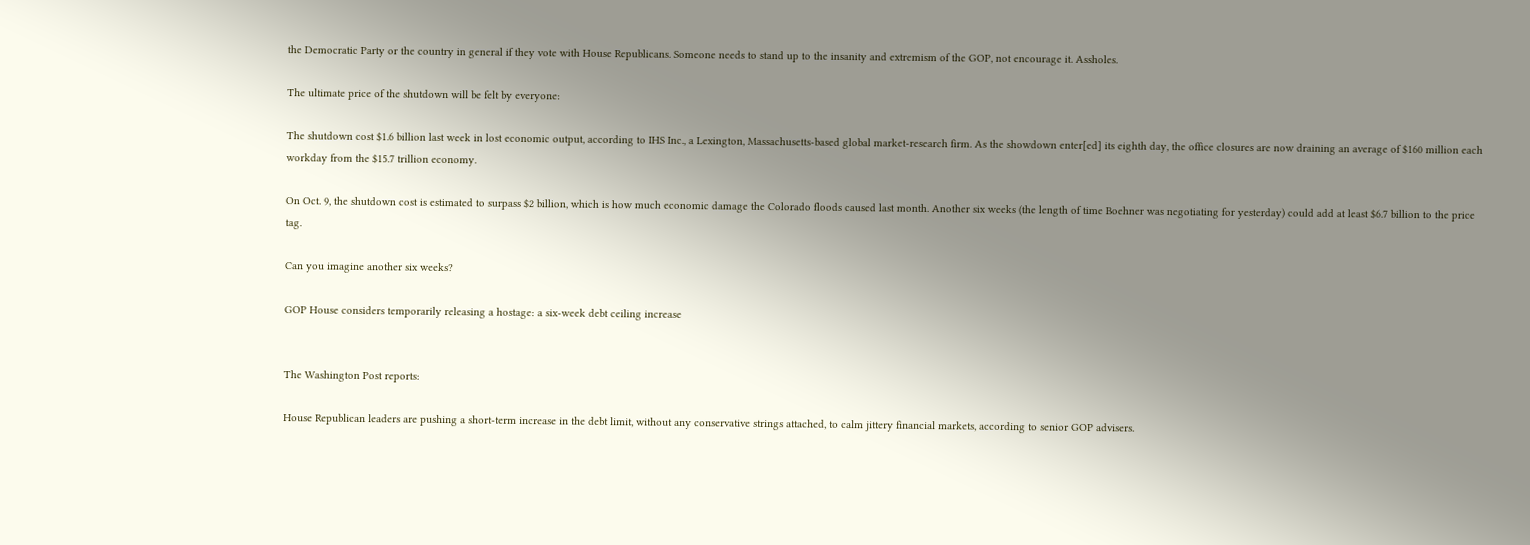the Democratic Party or the country in general if they vote with House Republicans. Someone needs to stand up to the insanity and extremism of the GOP, not encourage it. Assholes.

The ultimate price of the shutdown will be felt by everyone:

The shutdown cost $1.6 billion last week in lost economic output, according to IHS Inc., a Lexington, Massachusetts-based global market-research firm. As the showdown enter[ed] its eighth day, the office closures are now draining an average of $160 million each workday from the $15.7 trillion economy.

On Oct. 9, the shutdown cost is estimated to surpass $2 billion, which is how much economic damage the Colorado floods caused last month. Another six weeks (the length of time Boehner was negotiating for yesterday) could add at least $6.7 billion to the price tag.

Can you imagine another six weeks?

GOP House considers temporarily releasing a hostage: a six-week debt ceiling increase


The Washington Post reports:

House Republican leaders are pushing a short-term increase in the debt limit, without any conservative strings attached, to calm jittery financial markets, according to senior GOP advisers.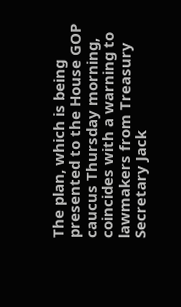The plan, which is being presented to the House GOP caucus Thursday morning, coincides with a warning to lawmakers from Treasury Secretary Jack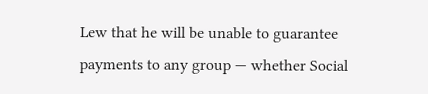Lew that he will be unable to guarantee payments to any group — whether Social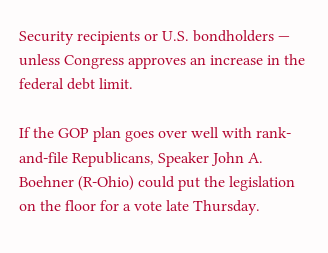Security recipients or U.S. bondholders — unless Congress approves an increase in the federal debt limit.

If the GOP plan goes over well with rank-and-file Republicans, Speaker John A. Boehner (R-Ohio) could put the legislation on the floor for a vote late Thursday.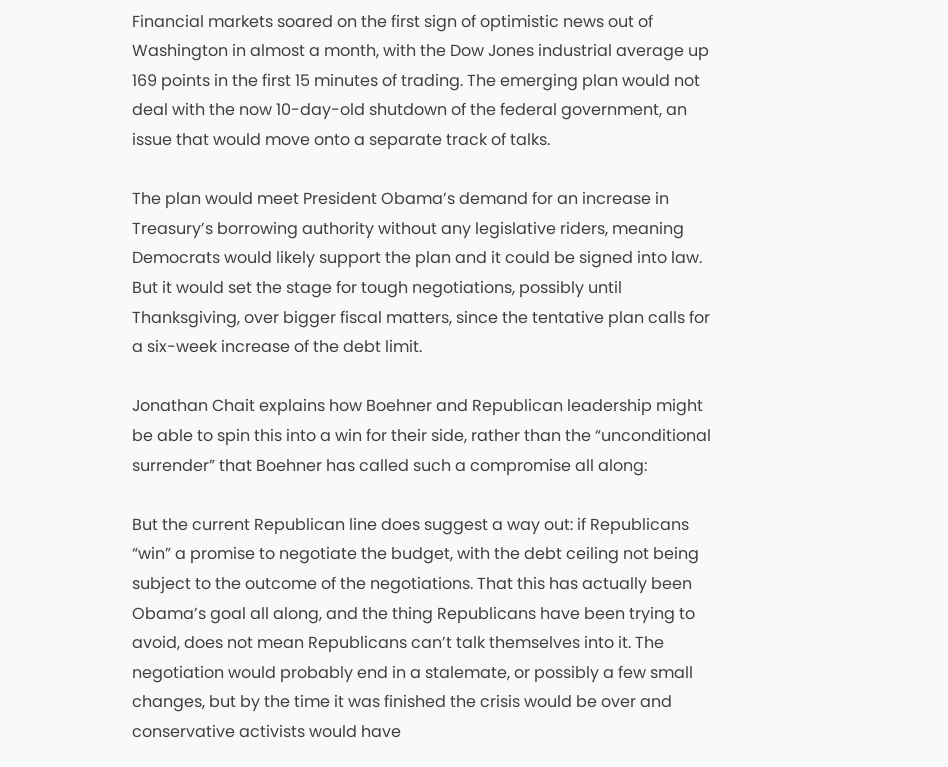Financial markets soared on the first sign of optimistic news out of Washington in almost a month, with the Dow Jones industrial average up 169 points in the first 15 minutes of trading. The emerging plan would not deal with the now 10-day-old shutdown of the federal government, an issue that would move onto a separate track of talks.

The plan would meet President Obama’s demand for an increase in Treasury’s borrowing authority without any legislative riders, meaning Democrats would likely support the plan and it could be signed into law. But it would set the stage for tough negotiations, possibly until Thanksgiving, over bigger fiscal matters, since the tentative plan calls for a six-week increase of the debt limit.

Jonathan Chait explains how Boehner and Republican leadership might be able to spin this into a win for their side, rather than the “unconditional surrender” that Boehner has called such a compromise all along:

But the current Republican line does suggest a way out: if Republicans “win” a promise to negotiate the budget, with the debt ceiling not being subject to the outcome of the negotiations. That this has actually been Obama’s goal all along, and the thing Republicans have been trying to avoid, does not mean Republicans can’t talk themselves into it. The negotiation would probably end in a stalemate, or possibly a few small changes, but by the time it was finished the crisis would be over and conservative activists would have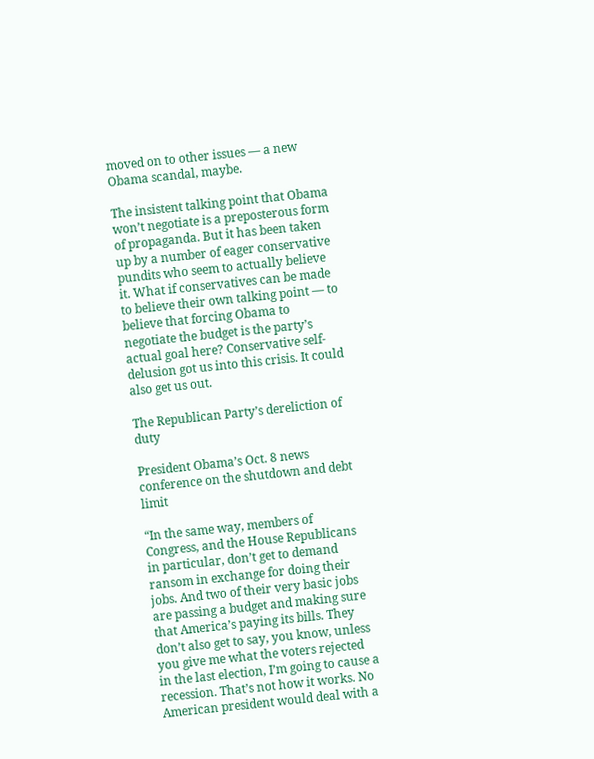moved on to other issues — a new Obama scandal, maybe.

The insistent talking point that Obama won’t negotiate is a preposterous form of propaganda. But it has been taken up by a number of eager conservative pundits who seem to actually believe it. What if conservatives can be made to believe their own talking point — to believe that forcing Obama to negotiate the budget is the party’s actual goal here? Conservative self-delusion got us into this crisis. It could also get us out.

The Republican Party’s dereliction of duty

President Obama’s Oct. 8 news conference on the shutdown and debt limit

“In the same way, members of Congress, and the House Republicans in particular, don’t get to demand ransom in exchange for doing their jobs. And two of their very basic jobs are passing a budget and making sure that America’s paying its bills. They don’t also get to say, you know, unless you give me what the voters rejected in the last election, I’m going to cause a recession. That’s not how it works. No American president would deal with a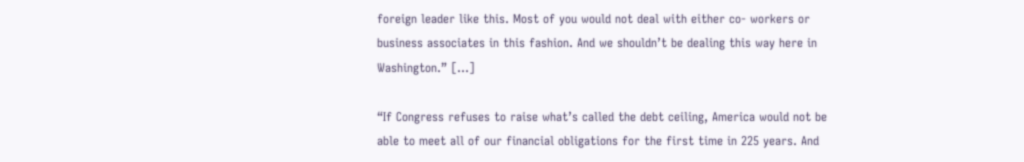foreign leader like this. Most of you would not deal with either co- workers or business associates in this fashion. And we shouldn’t be dealing this way here in Washington.” [...]

“If Congress refuses to raise what’s called the debt ceiling, America would not be able to meet all of our financial obligations for the first time in 225 years. And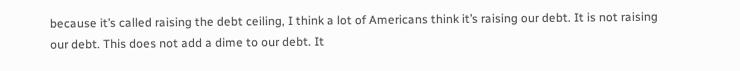because it’s called raising the debt ceiling, I think a lot of Americans think it’s raising our debt. It is not raising our debt. This does not add a dime to our debt. It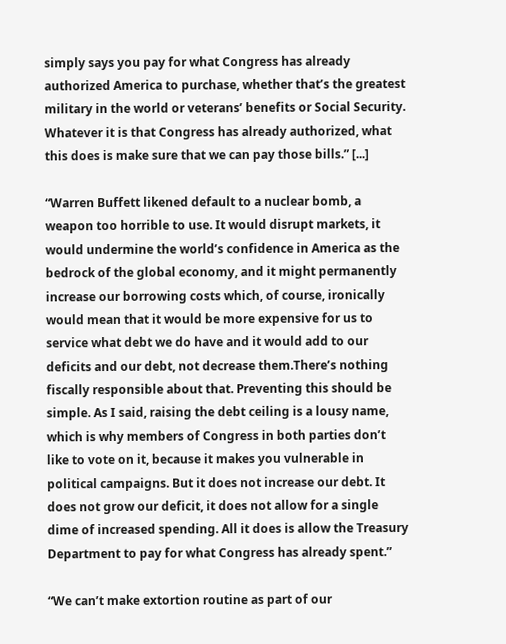simply says you pay for what Congress has already authorized America to purchase, whether that’s the greatest military in the world or veterans’ benefits or Social Security. Whatever it is that Congress has already authorized, what this does is make sure that we can pay those bills.” [...]

“Warren Buffett likened default to a nuclear bomb, a weapon too horrible to use. It would disrupt markets, it would undermine the world’s confidence in America as the bedrock of the global economy, and it might permanently increase our borrowing costs which, of course, ironically would mean that it would be more expensive for us to service what debt we do have and it would add to our deficits and our debt, not decrease them.There’s nothing fiscally responsible about that. Preventing this should be simple. As I said, raising the debt ceiling is a lousy name, which is why members of Congress in both parties don’t like to vote on it, because it makes you vulnerable in political campaigns. But it does not increase our debt. It does not grow our deficit, it does not allow for a single dime of increased spending. All it does is allow the Treasury Department to pay for what Congress has already spent.”

“We can’t make extortion routine as part of our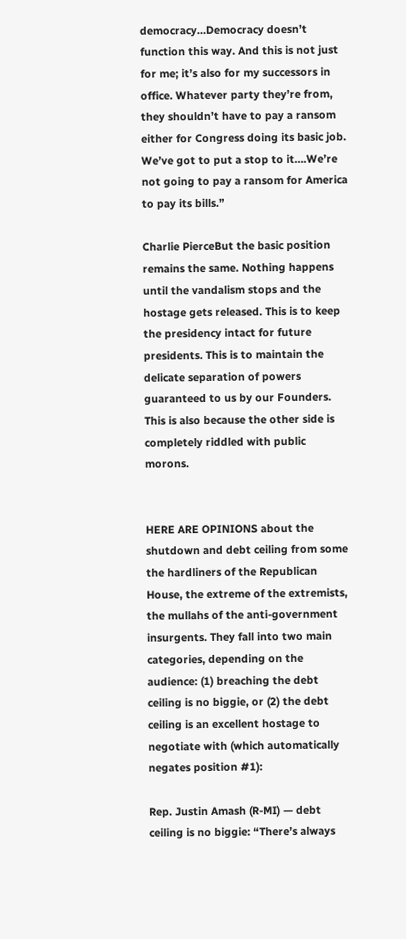democracy…Democracy doesn’t function this way. And this is not just for me; it’s also for my successors in office. Whatever party they’re from, they shouldn’t have to pay a ransom either for Congress doing its basic job. We’ve got to put a stop to it….We’re not going to pay a ransom for America to pay its bills.”

Charlie PierceBut the basic position remains the same. Nothing happens until the vandalism stops and the hostage gets released. This is to keep the presidency intact for future presidents. This is to maintain the delicate separation of powers guaranteed to us by our Founders. This is also because the other side is completely riddled with public morons.


HERE ARE OPINIONS about the shutdown and debt ceiling from some the hardliners of the Republican House, the extreme of the extremists, the mullahs of the anti-government insurgents. They fall into two main categories, depending on the audience: (1) breaching the debt ceiling is no biggie, or (2) the debt ceiling is an excellent hostage to negotiate with (which automatically negates position #1):

Rep. Justin Amash (R-MI) — debt ceiling is no biggie: “There’s always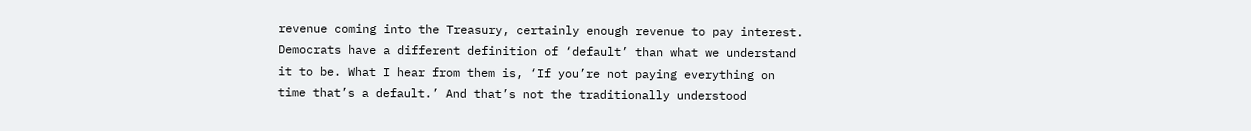revenue coming into the Treasury, certainly enough revenue to pay interest. Democrats have a different definition of ‘default’ than what we understand it to be. What I hear from them is, ‘If you’re not paying everything on time that’s a default.’ And that’s not the traditionally understood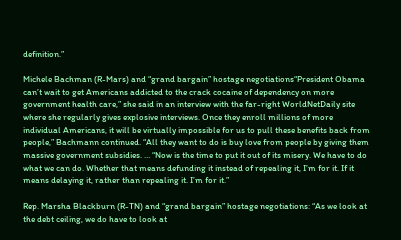definition.”

Michele Bachman (R-Mars) and “grand bargain” hostage negotiations“President Obama can’t wait to get Americans addicted to the crack cocaine of dependency on more government health care,” she said in an interview with the far-right WorldNetDaily site where she regularly gives explosive interviews. Once they enroll millions of more individual Americans, it will be virtually impossible for us to pull these benefits back from people,” Bachmann continued. “All they want to do is buy love from people by giving them massive government subsidies. … “Now is the time to put it out of its misery. We have to do what we can do. Whether that means defunding it instead of repealing it, I’m for it. If it means delaying it, rather than repealing it. I’m for it.”

Rep. Marsha Blackburn (R-TN) and “grand bargain” hostage negotiations: “As we look at the debt ceiling, we do have to look at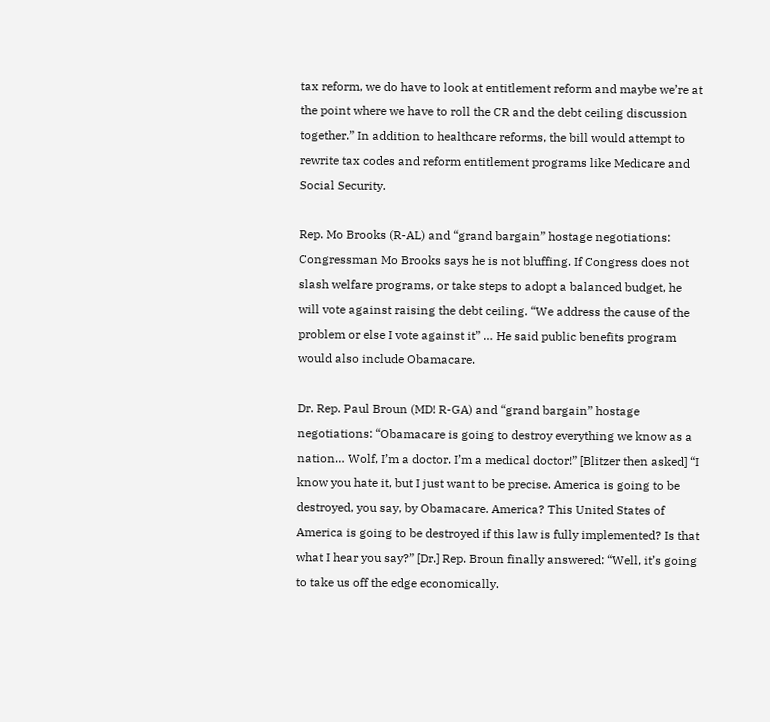tax reform, we do have to look at entitlement reform and maybe we’re at the point where we have to roll the CR and the debt ceiling discussion together.” In addition to healthcare reforms, the bill would attempt to rewrite tax codes and reform entitlement programs like Medicare and Social Security.

Rep. Mo Brooks (R-AL) and “grand bargain” hostage negotiations: Congressman Mo Brooks says he is not bluffing. If Congress does not slash welfare programs, or take steps to adopt a balanced budget, he will vote against raising the debt ceiling. “We address the cause of the problem or else I vote against it” … He said public benefits program would also include Obamacare.

Dr. Rep. Paul Broun (MD! R-GA) and “grand bargain” hostage negotiations: “Obamacare is going to destroy everything we know as a nation… Wolf, I’m a doctor. I’m a medical doctor!” [Blitzer then asked] “I know you hate it, but I just want to be precise. America is going to be destroyed, you say, by Obamacare. America? This United States of America is going to be destroyed if this law is fully implemented? Is that what I hear you say?” [Dr.] Rep. Broun finally answered: “Well, it’s going to take us off the edge economically.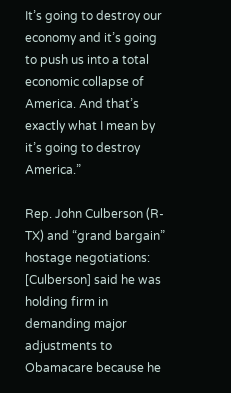It’s going to destroy our economy and it’s going to push us into a total economic collapse of America. And that’s exactly what I mean by it’s going to destroy America.”

Rep. John Culberson (R-TX) and “grand bargain” hostage negotiations: [Culberson] said he was holding firm in demanding major adjustments to Obamacare because he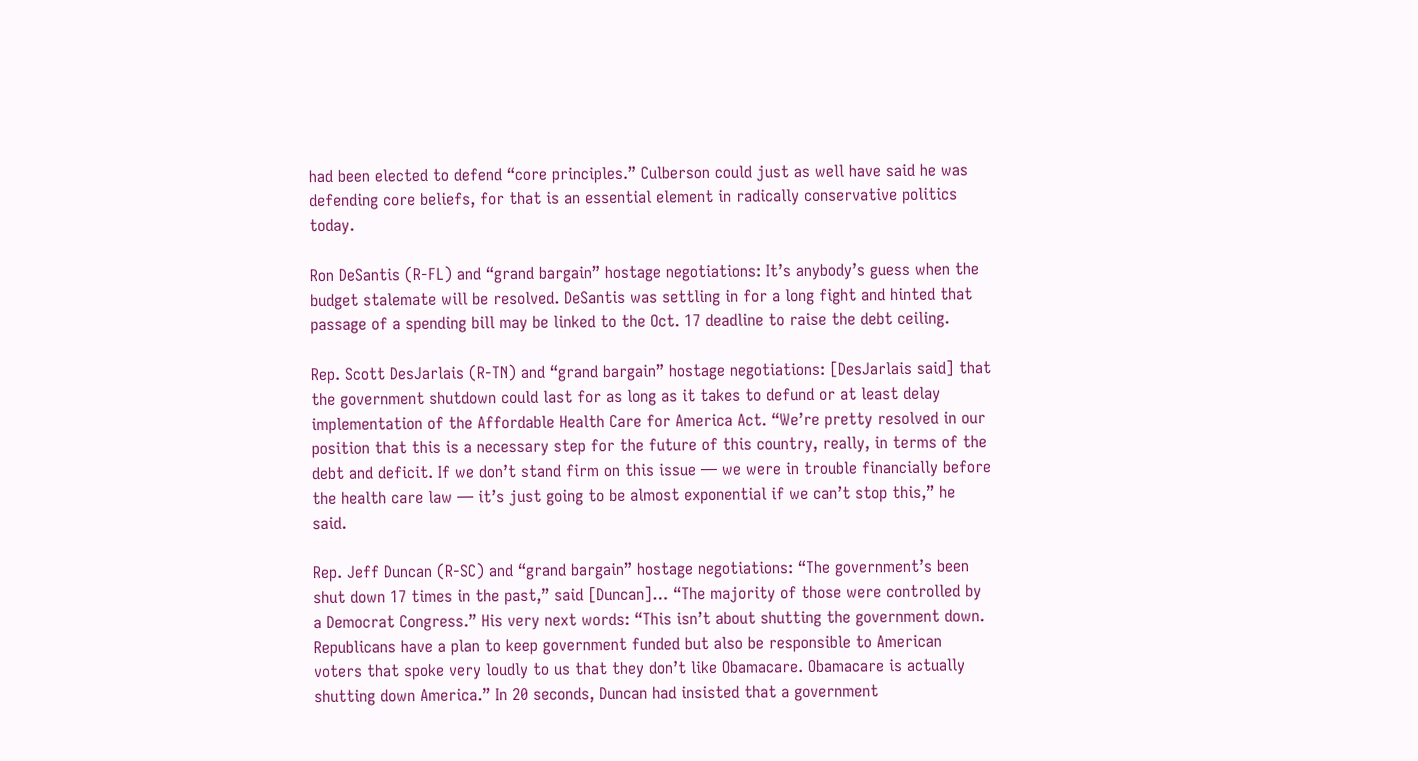had been elected to defend “core principles.” Culberson could just as well have said he was defending core beliefs, for that is an essential element in radically conservative politics today.

Ron DeSantis (R-FL) and “grand bargain” hostage negotiations: It’s anybody’s guess when the budget stalemate will be resolved. DeSantis was settling in for a long fight and hinted that passage of a spending bill may be linked to the Oct. 17 deadline to raise the debt ceiling.

Rep. Scott DesJarlais (R-TN) and “grand bargain” hostage negotiations: [DesJarlais said] that the government shutdown could last for as long as it takes to defund or at least delay implementation of the Affordable Health Care for America Act. “We’re pretty resolved in our position that this is a necessary step for the future of this country, really, in terms of the debt and deficit. If we don’t stand firm on this issue — we were in trouble financially before the health care law — it’s just going to be almost exponential if we can’t stop this,” he said.

Rep. Jeff Duncan (R-SC) and “grand bargain” hostage negotiations: “The government’s been shut down 17 times in the past,” said [Duncan]… “The majority of those were controlled by a Democrat Congress.” His very next words: “This isn’t about shutting the government down. Republicans have a plan to keep government funded but also be responsible to American voters that spoke very loudly to us that they don’t like Obamacare. Obamacare is actually shutting down America.” In 20 seconds, Duncan had insisted that a government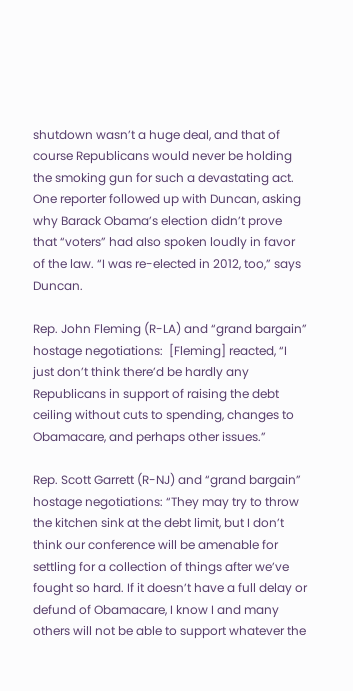shutdown wasn’t a huge deal, and that of course Republicans would never be holding the smoking gun for such a devastating act. One reporter followed up with Duncan, asking why Barack Obama’s election didn’t prove that “voters” had also spoken loudly in favor of the law. “I was re-elected in 2012, too,” says Duncan.

Rep. John Fleming (R-LA) and “grand bargain” hostage negotiations:  [Fleming] reacted, “I just don’t think there’d be hardly any Republicans in support of raising the debt ceiling without cuts to spending, changes to Obamacare, and perhaps other issues.”

Rep. Scott Garrett (R-NJ) and “grand bargain” hostage negotiations: “They may try to throw the kitchen sink at the debt limit, but I don’t think our conference will be amenable for settling for a collection of things after we’ve fought so hard. If it doesn’t have a full delay or defund of Obamacare, I know I and many others will not be able to support whatever the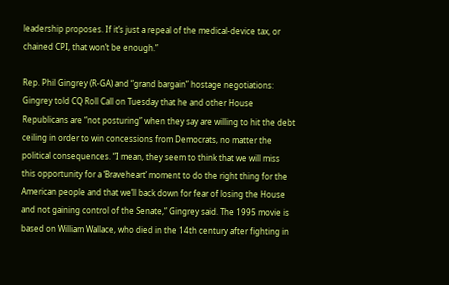leadership proposes. If it’s just a repeal of the medical-device tax, or chained CPI, that won’t be enough.”

Rep. Phil Gingrey (R-GA) and “grand bargain” hostage negotiations: Gingrey told CQ Roll Call on Tuesday that he and other House Republicans are “not posturing” when they say are willing to hit the debt ceiling in order to win concessions from Democrats, no matter the political consequences. “I mean, they seem to think that we will miss this opportunity for a ‘Braveheart’ moment to do the right thing for the American people and that we’ll back down for fear of losing the House and not gaining control of the Senate,” Gingrey said. The 1995 movie is based on William Wallace, who died in the 14th century after fighting in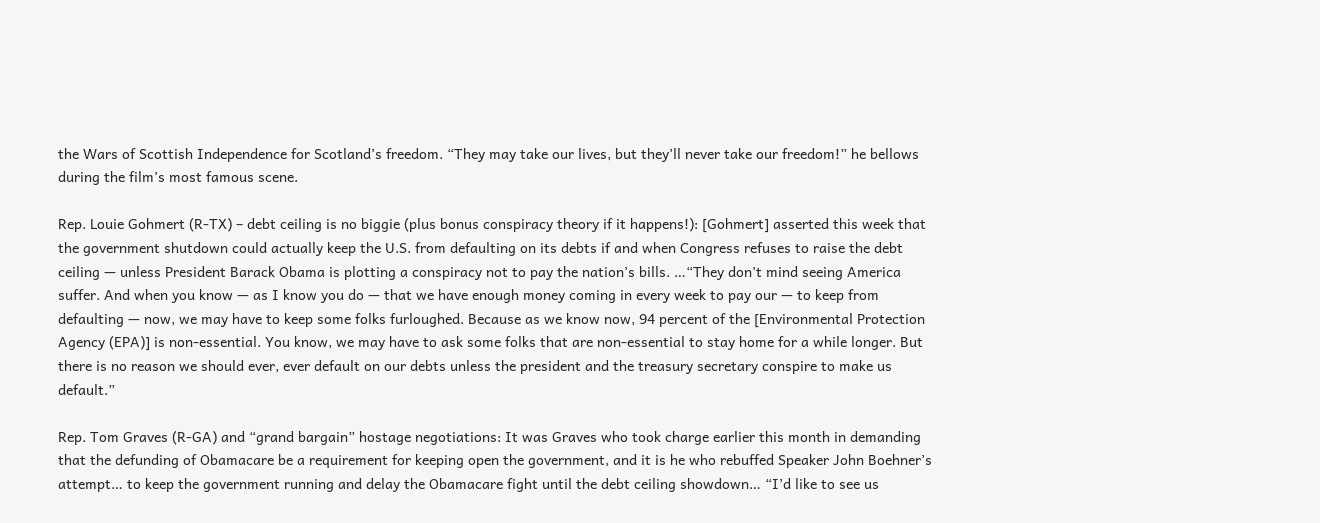the Wars of Scottish Independence for Scotland’s freedom. “They may take our lives, but they’ll never take our freedom!” he bellows during the film’s most famous scene.

Rep. Louie Gohmert (R-TX) – debt ceiling is no biggie (plus bonus conspiracy theory if it happens!): [Gohmert] asserted this week that the government shutdown could actually keep the U.S. from defaulting on its debts if and when Congress refuses to raise the debt ceiling — unless President Barack Obama is plotting a conspiracy not to pay the nation’s bills. …“They don’t mind seeing America suffer. And when you know — as I know you do — that we have enough money coming in every week to pay our — to keep from defaulting — now, we may have to keep some folks furloughed. Because as we know now, 94 percent of the [Environmental Protection Agency (EPA)] is non-essential. You know, we may have to ask some folks that are non-essential to stay home for a while longer. But there is no reason we should ever, ever default on our debts unless the president and the treasury secretary conspire to make us default.”

Rep. Tom Graves (R-GA) and “grand bargain” hostage negotiations: It was Graves who took charge earlier this month in demanding that the defunding of Obamacare be a requirement for keeping open the government, and it is he who rebuffed Speaker John Boehner’s attempt… to keep the government running and delay the Obamacare fight until the debt ceiling showdown… “I’d like to see us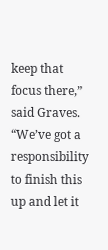keep that focus there,” said Graves. “We’ve got a responsibility to finish this up and let it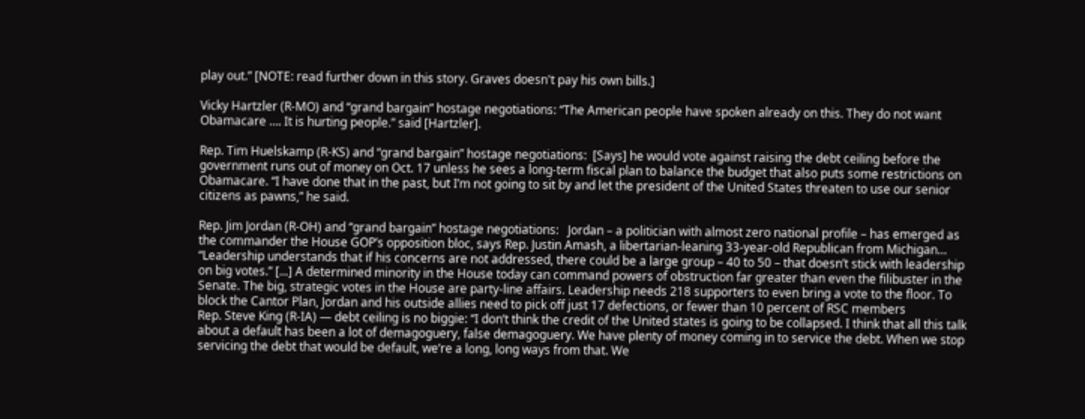play out.” [NOTE: read further down in this story. Graves doesn't pay his own bills.]

Vicky Hartzler (R-MO) and “grand bargain” hostage negotiations: “The American people have spoken already on this. They do not want Obamacare …. It is hurting people.” said [Hartzler].

Rep. Tim Huelskamp (R-KS) and “grand bargain” hostage negotiations:  [Says] he would vote against raising the debt ceiling before the government runs out of money on Oct. 17 unless he sees a long-term fiscal plan to balance the budget that also puts some restrictions on Obamacare. “I have done that in the past, but I’m not going to sit by and let the president of the United States threaten to use our senior citizens as pawns,” he said.

Rep. Jim Jordan (R-OH) and “grand bargain” hostage negotiations:   Jordan – a politician with almost zero national profile – has emerged as the commander the House GOP’s opposition bloc, says Rep. Justin Amash, a libertarian-leaning 33-year-old Republican from Michigan… “Leadership understands that if his concerns are not addressed, there could be a large group – 40 to 50 – that doesn’t stick with leadership on big votes.” [...] A determined minority in the House today can command powers of obstruction far greater than even the filibuster in the Senate. The big, strategic votes in the House are party-line affairs. Leadership needs 218 supporters to even bring a vote to the floor. To block the Cantor Plan, Jordan and his outside allies need to pick off just 17 defections, or fewer than 10 percent of RSC members
Rep. Steve King (R-IA) — debt ceiling is no biggie: “I don’t think the credit of the United states is going to be collapsed. I think that all this talk about a default has been a lot of demagoguery, false demagoguery. We have plenty of money coming in to service the debt. When we stop servicing the debt that would be default, we’re a long, long ways from that. We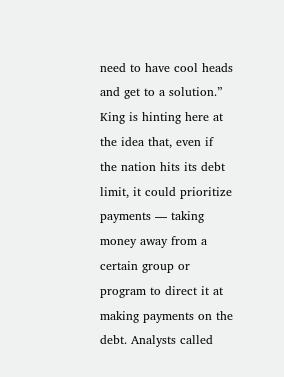need to have cool heads and get to a solution.” King is hinting here at the idea that, even if the nation hits its debt limit, it could prioritize payments — taking money away from a certain group or program to direct it at making payments on the debt. Analysts called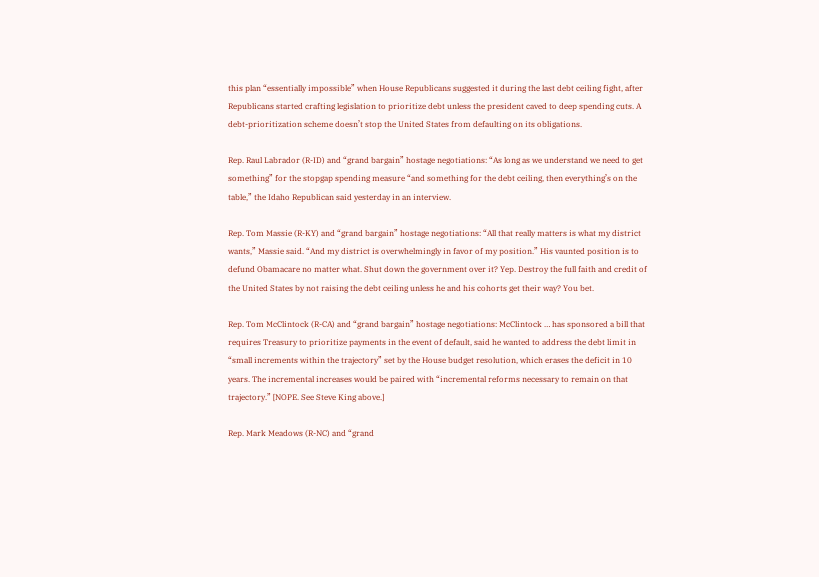this plan “essentially impossible” when House Republicans suggested it during the last debt ceiling fight, after Republicans started crafting legislation to prioritize debt unless the president caved to deep spending cuts. A debt-prioritization scheme doesn’t stop the United States from defaulting on its obligations.

Rep. Raul Labrador (R-ID) and “grand bargain” hostage negotiations: “As long as we understand we need to get something” for the stopgap spending measure “and something for the debt ceiling, then everything’s on the table,” the Idaho Republican said yesterday in an interview.

Rep. Tom Massie (R-KY) and “grand bargain” hostage negotiations: “All that really matters is what my district wants,” Massie said. “And my district is overwhelmingly in favor of my position.” His vaunted position is to defund Obamacare no matter what. Shut down the government over it? Yep. Destroy the full faith and credit of the United States by not raising the debt ceiling unless he and his cohorts get their way? You bet.

Rep. Tom McClintock (R-CA) and “grand bargain” hostage negotiations: McClintock … has sponsored a bill that requires Treasury to prioritize payments in the event of default, said he wanted to address the debt limit in “small increments within the trajectory” set by the House budget resolution, which erases the deficit in 10 years. The incremental increases would be paired with “incremental reforms necessary to remain on that trajectory.” [NOPE. See Steve King above.]

Rep. Mark Meadows (R-NC) and “grand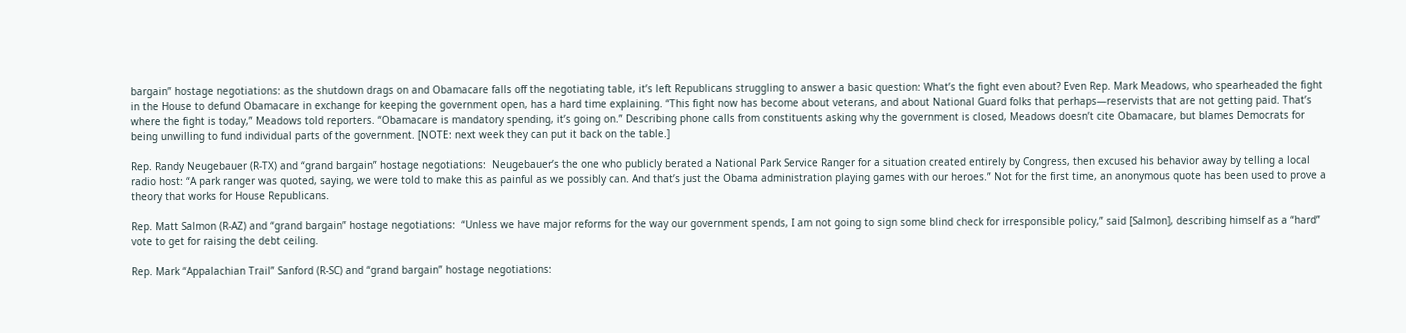bargain” hostage negotiations: as the shutdown drags on and Obamacare falls off the negotiating table, it’s left Republicans struggling to answer a basic question: What’s the fight even about? Even Rep. Mark Meadows, who spearheaded the fight in the House to defund Obamacare in exchange for keeping the government open, has a hard time explaining. “This fight now has become about veterans, and about National Guard folks that perhaps—reservists that are not getting paid. That’s where the fight is today,” Meadows told reporters. “Obamacare is mandatory spending, it’s going on.” Describing phone calls from constituents asking why the government is closed, Meadows doesn’t cite Obamacare, but blames Democrats for being unwilling to fund individual parts of the government. [NOTE: next week they can put it back on the table.]

Rep. Randy Neugebauer (R-TX) and “grand bargain” hostage negotiations:  Neugebauer’s the one who publicly berated a National Park Service Ranger for a situation created entirely by Congress, then excused his behavior away by telling a local radio host: “A park ranger was quoted, saying, we were told to make this as painful as we possibly can. And that’s just the Obama administration playing games with our heroes.” Not for the first time, an anonymous quote has been used to prove a theory that works for House Republicans.

Rep. Matt Salmon (R-AZ) and “grand bargain” hostage negotiations:  “Unless we have major reforms for the way our government spends, I am not going to sign some blind check for irresponsible policy,” said [Salmon], describing himself as a “hard” vote to get for raising the debt ceiling.

Rep. Mark “Appalachian Trail” Sanford (R-SC) and “grand bargain” hostage negotiations: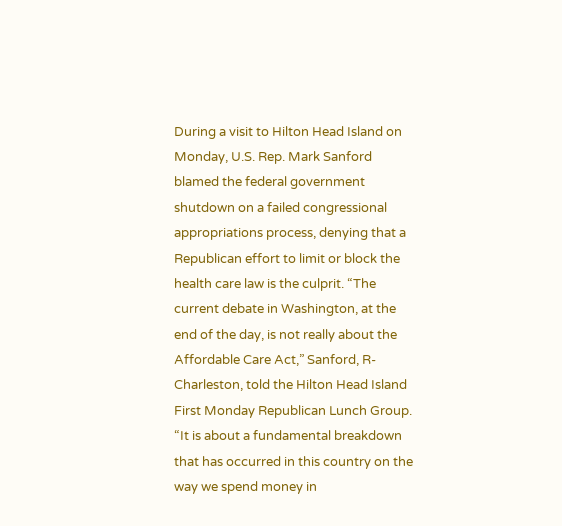During a visit to Hilton Head Island on Monday, U.S. Rep. Mark Sanford blamed the federal government shutdown on a failed congressional appropriations process, denying that a Republican effort to limit or block the health care law is the culprit. “The current debate in Washington, at the end of the day, is not really about the Affordable Care Act,” Sanford, R-Charleston, told the Hilton Head Island First Monday Republican Lunch Group. “It is about a fundamental breakdown that has occurred in this country on the way we spend money in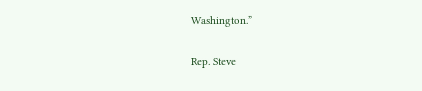Washington.”

Rep. Steve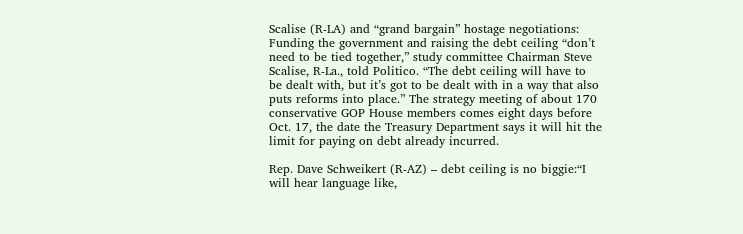Scalise (R-LA) and “grand bargain” hostage negotiations:  Funding the government and raising the debt ceiling “don’t need to be tied together,” study committee Chairman Steve Scalise, R-La., told Politico. “The debt ceiling will have to be dealt with, but it’s got to be dealt with in a way that also puts reforms into place.” The strategy meeting of about 170 conservative GOP House members comes eight days before Oct. 17, the date the Treasury Department says it will hit the limit for paying on debt already incurred.

Rep. Dave Schweikert (R-AZ) – debt ceiling is no biggie:“I will hear language like,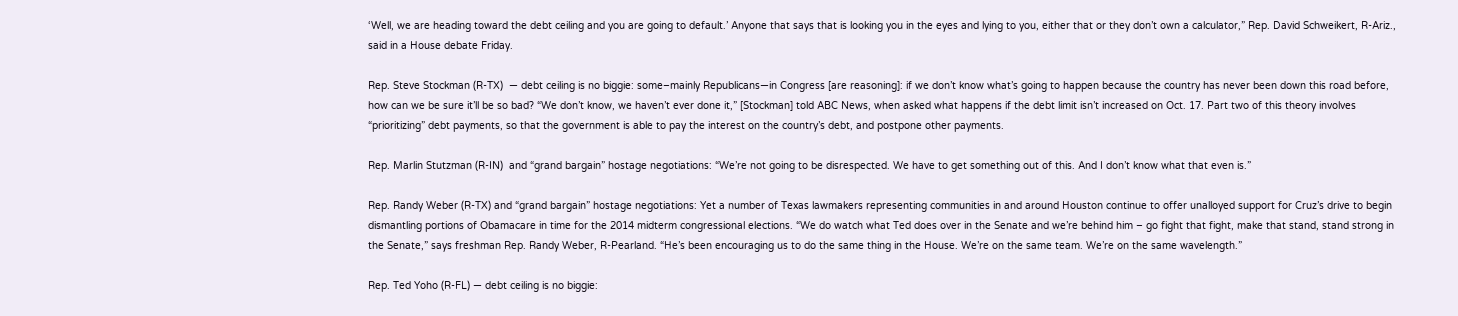‘Well, we are heading toward the debt ceiling and you are going to default.’ Anyone that says that is looking you in the eyes and lying to you, either that or they don’t own a calculator,” Rep. David Schweikert, R-Ariz., said in a House debate Friday.

Rep. Steve Stockman (R-TX)  — debt ceiling is no biggie: some–mainly Republicans—in Congress [are reasoning]: if we don’t know what’s going to happen because the country has never been down this road before, how can we be sure it’ll be so bad? “We don’t know, we haven’t ever done it,” [Stockman] told ABC News, when asked what happens if the debt limit isn’t increased on Oct. 17. Part two of this theory involves “prioritizing” debt payments, so that the government is able to pay the interest on the country’s debt, and postpone other payments.

Rep. Marlin Stutzman (R-IN)  and “grand bargain” hostage negotiations: “We’re not going to be disrespected. We have to get something out of this. And I don’t know what that even is.”

Rep. Randy Weber (R-TX) and “grand bargain” hostage negotiations: Yet a number of Texas lawmakers representing communities in and around Houston continue to offer unalloyed support for Cruz’s drive to begin dismantling portions of Obamacare in time for the 2014 midterm congressional elections. “We do watch what Ted does over in the Senate and we’re behind him – go fight that fight, make that stand, stand strong in the Senate,” says freshman Rep. Randy Weber, R-Pearland. “He’s been encouraging us to do the same thing in the House. We’re on the same team. We’re on the same wavelength.”

Rep. Ted Yoho (R-FL) — debt ceiling is no biggie: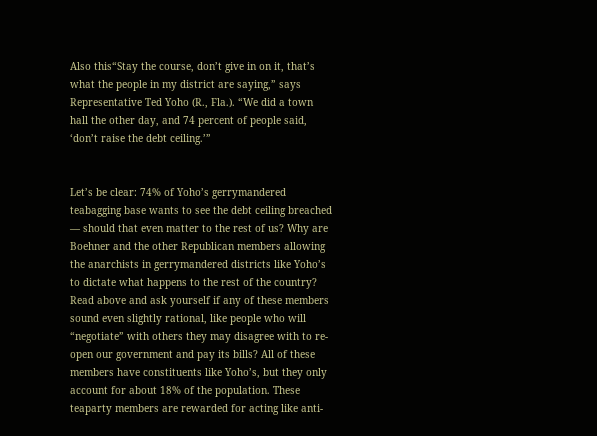Also this“Stay the course, don’t give in on it, that’s what the people in my district are saying,” says Representative Ted Yoho (R., Fla.). “We did a town hall the other day, and 74 percent of people said, ‘don’t raise the debt ceiling.’”


Let’s be clear: 74% of Yoho’s gerrymandered teabagging base wants to see the debt ceiling breached — should that even matter to the rest of us? Why are Boehner and the other Republican members allowing the anarchists in gerrymandered districts like Yoho’s to dictate what happens to the rest of the country? Read above and ask yourself if any of these members sound even slightly rational, like people who will “negotiate” with others they may disagree with to re-open our government and pay its bills? All of these members have constituents like Yoho’s, but they only account for about 18% of the population. These teaparty members are rewarded for acting like anti-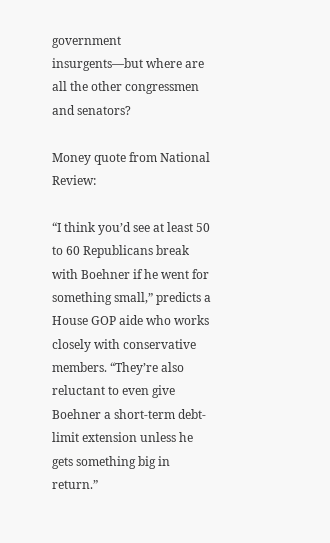government insurgents—but where are all the other congressmen and senators?

Money quote from National Review:

“I think you’d see at least 50 to 60 Republicans break with Boehner if he went for something small,” predicts a House GOP aide who works closely with conservative members. “They’re also reluctant to even give Boehner a short-term debt-limit extension unless he gets something big in return.”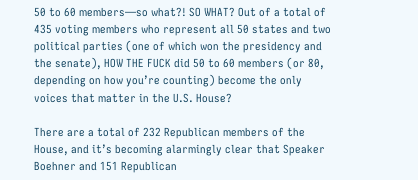50 to 60 members—so what?! SO WHAT? Out of a total of 435 voting members who represent all 50 states and two political parties (one of which won the presidency and the senate), HOW THE FUCK did 50 to 60 members (or 80, depending on how you’re counting) become the only voices that matter in the U.S. House?

There are a total of 232 Republican members of the House, and it’s becoming alarmingly clear that Speaker Boehner and 151 Republican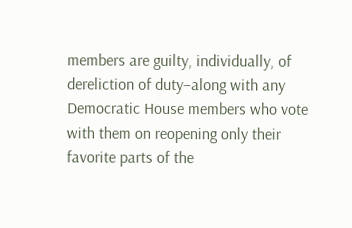members are guilty, individually, of dereliction of duty–along with any Democratic House members who vote with them on reopening only their favorite parts of the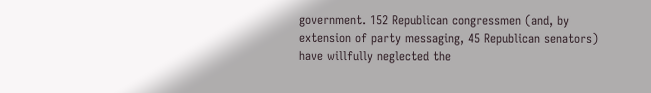government. 152 Republican congressmen (and, by extension of party messaging, 45 Republican senators) have willfully neglected the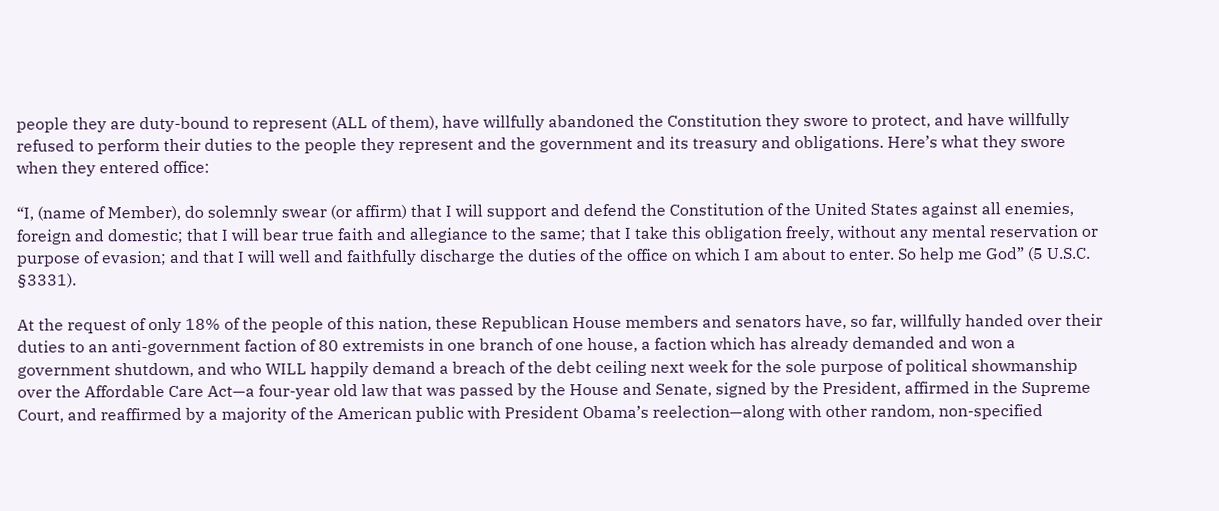people they are duty-bound to represent (ALL of them), have willfully abandoned the Constitution they swore to protect, and have willfully refused to perform their duties to the people they represent and the government and its treasury and obligations. Here’s what they swore when they entered office:

“I, (name of Member), do solemnly swear (or affirm) that I will support and defend the Constitution of the United States against all enemies, foreign and domestic; that I will bear true faith and allegiance to the same; that I take this obligation freely, without any mental reservation or purpose of evasion; and that I will well and faithfully discharge the duties of the office on which I am about to enter. So help me God” (5 U.S.C. §3331).

At the request of only 18% of the people of this nation, these Republican House members and senators have, so far, willfully handed over their duties to an anti-government faction of 80 extremists in one branch of one house, a faction which has already demanded and won a government shutdown, and who WILL happily demand a breach of the debt ceiling next week for the sole purpose of political showmanship over the Affordable Care Act—a four-year old law that was passed by the House and Senate, signed by the President, affirmed in the Supreme Court, and reaffirmed by a majority of the American public with President Obama’s reelection—along with other random, non-specified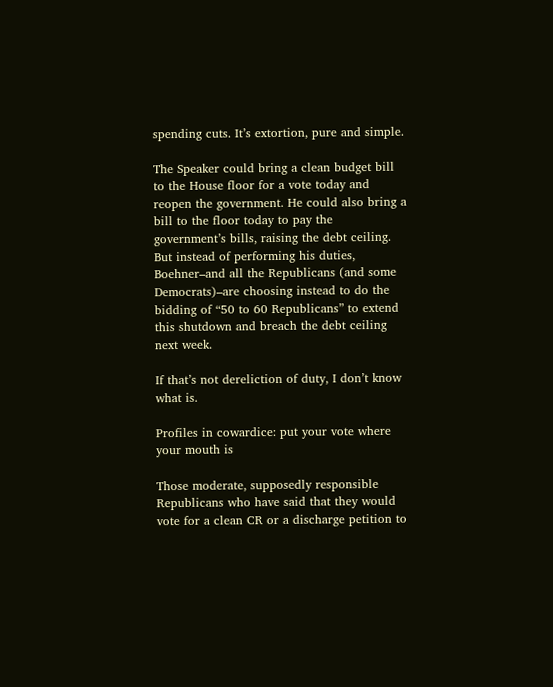spending cuts. It’s extortion, pure and simple.

The Speaker could bring a clean budget bill to the House floor for a vote today and reopen the government. He could also bring a bill to the floor today to pay the government’s bills, raising the debt ceiling.  But instead of performing his duties, Boehner–and all the Republicans (and some Democrats)–are choosing instead to do the bidding of “50 to 60 Republicans” to extend this shutdown and breach the debt ceiling next week.

If that’s not dereliction of duty, I don’t know what is.

Profiles in cowardice: put your vote where your mouth is

Those moderate, supposedly responsible Republicans who have said that they would vote for a clean CR or a discharge petition to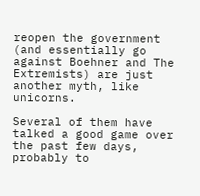reopen the government (and essentially go against Boehner and The Extremists) are just another myth, like unicorns.

Several of them have talked a good game over the past few days, probably to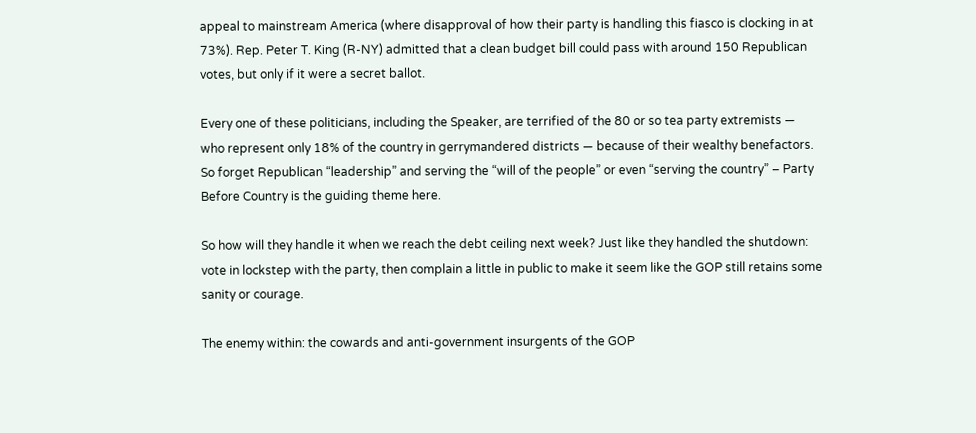appeal to mainstream America (where disapproval of how their party is handling this fiasco is clocking in at 73%). Rep. Peter T. King (R-NY) admitted that a clean budget bill could pass with around 150 Republican votes, but only if it were a secret ballot.

Every one of these politicians, including the Speaker, are terrified of the 80 or so tea party extremists — who represent only 18% of the country in gerrymandered districts — because of their wealthy benefactors. So forget Republican “leadership” and serving the “will of the people” or even “serving the country” – Party Before Country is the guiding theme here.

So how will they handle it when we reach the debt ceiling next week? Just like they handled the shutdown: vote in lockstep with the party, then complain a little in public to make it seem like the GOP still retains some sanity or courage.

The enemy within: the cowards and anti-government insurgents of the GOP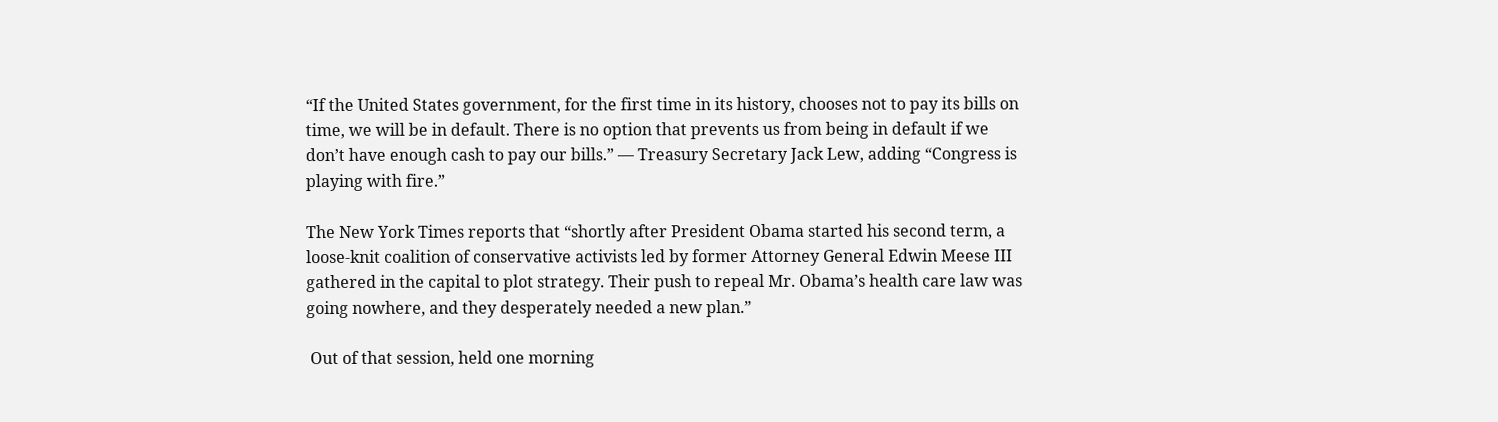“If the United States government, for the first time in its history, chooses not to pay its bills on time, we will be in default. There is no option that prevents us from being in default if we don’t have enough cash to pay our bills.” — Treasury Secretary Jack Lew, adding “Congress is playing with fire.”

The New York Times reports that “shortly after President Obama started his second term, a loose-knit coalition of conservative activists led by former Attorney General Edwin Meese III gathered in the capital to plot strategy. Their push to repeal Mr. Obama’s health care law was going nowhere, and they desperately needed a new plan.”

 Out of that session, held one morning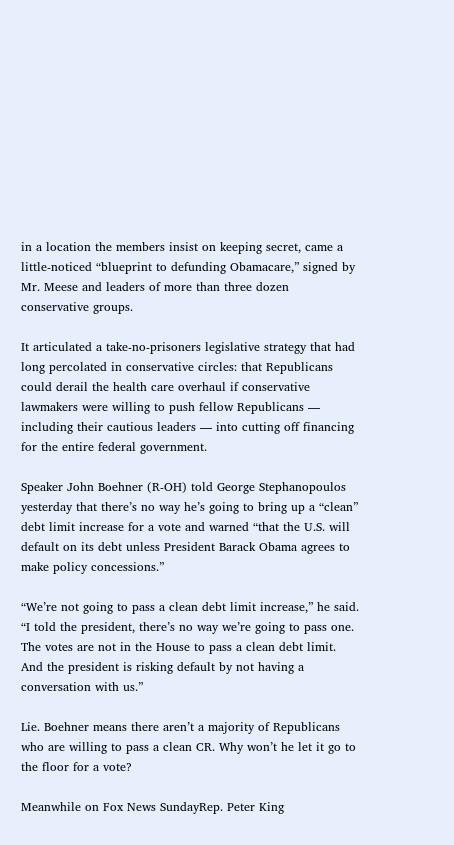in a location the members insist on keeping secret, came a little-noticed “blueprint to defunding Obamacare,” signed by Mr. Meese and leaders of more than three dozen conservative groups.

It articulated a take-no-prisoners legislative strategy that had long percolated in conservative circles: that Republicans could derail the health care overhaul if conservative lawmakers were willing to push fellow Republicans — including their cautious leaders — into cutting off financing for the entire federal government.

Speaker John Boehner (R-OH) told George Stephanopoulos yesterday that there’s no way he’s going to bring up a “clean” debt limit increase for a vote and warned “that the U.S. will default on its debt unless President Barack Obama agrees to make policy concessions.”

“We’re not going to pass a clean debt limit increase,” he said. “I told the president, there’s no way we’re going to pass one. The votes are not in the House to pass a clean debt limit. And the president is risking default by not having a conversation with us.”

Lie. Boehner means there aren’t a majority of Republicans who are willing to pass a clean CR. Why won’t he let it go to the floor for a vote?

Meanwhile on Fox News SundayRep. Peter King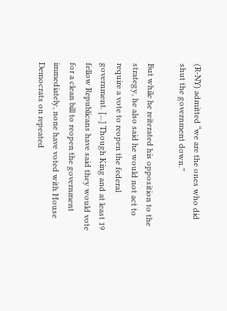(R-NY) admitted “we are the ones who did shut the government down.”

But while he reiterated his opposition to the strategy, he also said he would not act to require a vote to reopen the federal government. [...] Though King and at least 19 fellow Republicans have said they would vote for a clean bill to reopen the government immediately, none have voted with House Democrats on repeated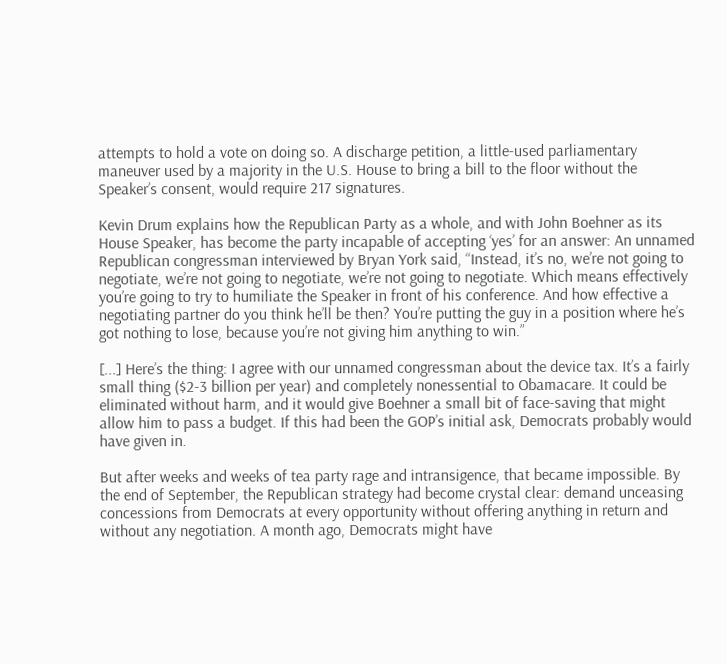attempts to hold a vote on doing so. A discharge petition, a little-used parliamentary maneuver used by a majority in the U.S. House to bring a bill to the floor without the Speaker’s consent, would require 217 signatures.

Kevin Drum explains how the Republican Party as a whole, and with John Boehner as its House Speaker, has become the party incapable of accepting ‘yes’ for an answer: An unnamed Republican congressman interviewed by Bryan York said, “Instead, it’s no, we’re not going to negotiate, we’re not going to negotiate, we’re not going to negotiate. Which means effectively you’re going to try to humiliate the Speaker in front of his conference. And how effective a negotiating partner do you think he’ll be then? You’re putting the guy in a position where he’s got nothing to lose, because you’re not giving him anything to win.”

[...] Here’s the thing: I agree with our unnamed congressman about the device tax. It’s a fairly small thing ($2-3 billion per year) and completely nonessential to Obamacare. It could be eliminated without harm, and it would give Boehner a small bit of face-saving that might allow him to pass a budget. If this had been the GOP’s initial ask, Democrats probably would have given in.

But after weeks and weeks of tea party rage and intransigence, that became impossible. By the end of September, the Republican strategy had become crystal clear: demand unceasing concessions from Democrats at every opportunity without offering anything in return and without any negotiation. A month ago, Democrats might have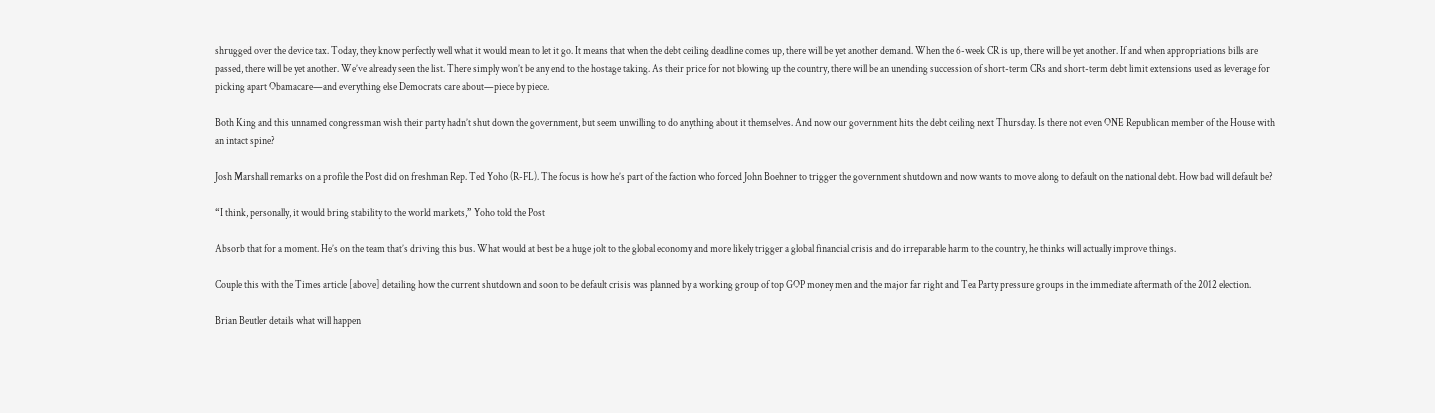shrugged over the device tax. Today, they know perfectly well what it would mean to let it go. It means that when the debt ceiling deadline comes up, there will be yet another demand. When the 6-week CR is up, there will be yet another. If and when appropriations bills are passed, there will be yet another. We’ve already seen the list. There simply won’t be any end to the hostage taking. As their price for not blowing up the country, there will be an unending succession of short-term CRs and short-term debt limit extensions used as leverage for picking apart Obamacare—and everything else Democrats care about—piece by piece.

Both King and this unnamed congressman wish their party hadn’t shut down the government, but seem unwilling to do anything about it themselves. And now our government hits the debt ceiling next Thursday. Is there not even ONE Republican member of the House with an intact spine?

Josh Marshall remarks on a profile the Post did on freshman Rep. Ted Yoho (R-FL). The focus is how he’s part of the faction who forced John Boehner to trigger the government shutdown and now wants to move along to default on the national debt. How bad will default be?

“I think, personally, it would bring stability to the world markets,” Yoho told the Post

Absorb that for a moment. He’s on the team that’s driving this bus. What would at best be a huge jolt to the global economy and more likely trigger a global financial crisis and do irreparable harm to the country, he thinks will actually improve things.

Couple this with the Times article [above] detailing how the current shutdown and soon to be default crisis was planned by a working group of top GOP money men and the major far right and Tea Party pressure groups in the immediate aftermath of the 2012 election.

Brian Beutler details what will happen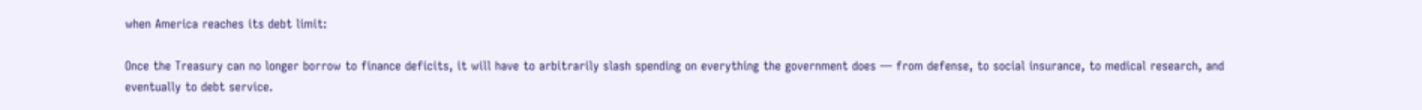when America reaches its debt limit:

Once the Treasury can no longer borrow to finance deficits, it will have to arbitrarily slash spending on everything the government does — from defense, to social insurance, to medical research, and eventually to debt service.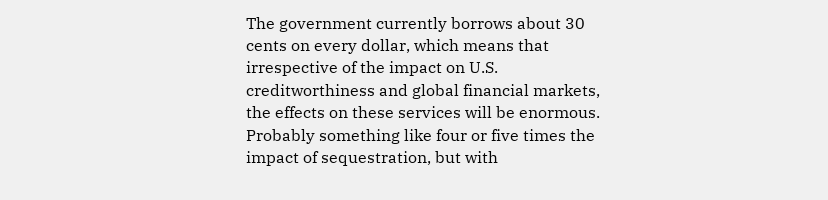The government currently borrows about 30 cents on every dollar, which means that irrespective of the impact on U.S. creditworthiness and global financial markets, the effects on these services will be enormous. Probably something like four or five times the impact of sequestration, but with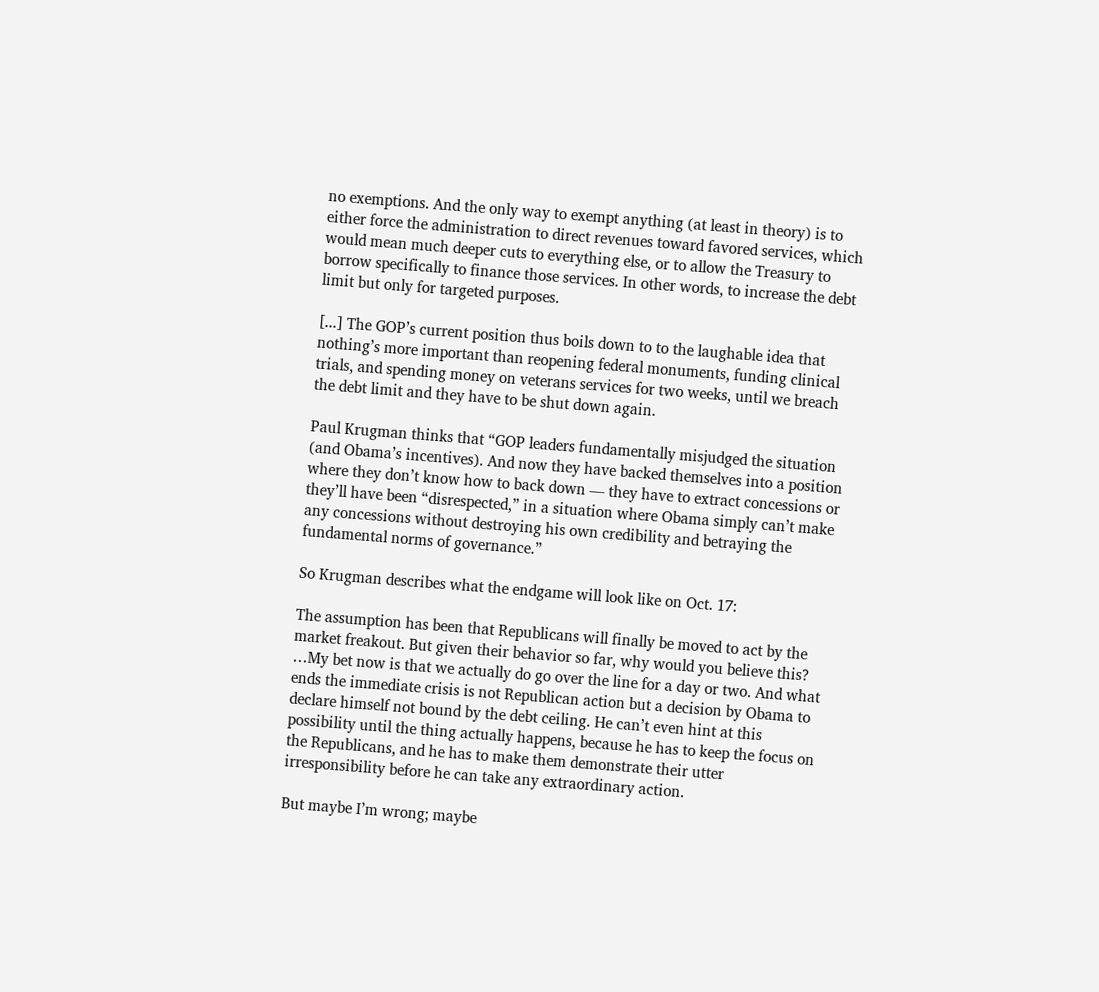no exemptions. And the only way to exempt anything (at least in theory) is to either force the administration to direct revenues toward favored services, which would mean much deeper cuts to everything else, or to allow the Treasury to borrow specifically to finance those services. In other words, to increase the debt limit but only for targeted purposes.

[...] The GOP’s current position thus boils down to to the laughable idea that nothing’s more important than reopening federal monuments, funding clinical trials, and spending money on veterans services for two weeks, until we breach the debt limit and they have to be shut down again.

Paul Krugman thinks that “GOP leaders fundamentally misjudged the situation (and Obama’s incentives). And now they have backed themselves into a position where they don’t know how to back down — they have to extract concessions or they’ll have been “disrespected,” in a situation where Obama simply can’t make any concessions without destroying his own credibility and betraying the fundamental norms of governance.”

So Krugman describes what the endgame will look like on Oct. 17:

The assumption has been that Republicans will finally be moved to act by the market freakout. But given their behavior so far, why would you believe this? …My bet now is that we actually do go over the line for a day or two. And what ends the immediate crisis is not Republican action but a decision by Obama to declare himself not bound by the debt ceiling. He can’t even hint at this possibility until the thing actually happens, because he has to keep the focus on the Republicans, and he has to make them demonstrate their utter irresponsibility before he can take any extraordinary action.

But maybe I’m wrong; maybe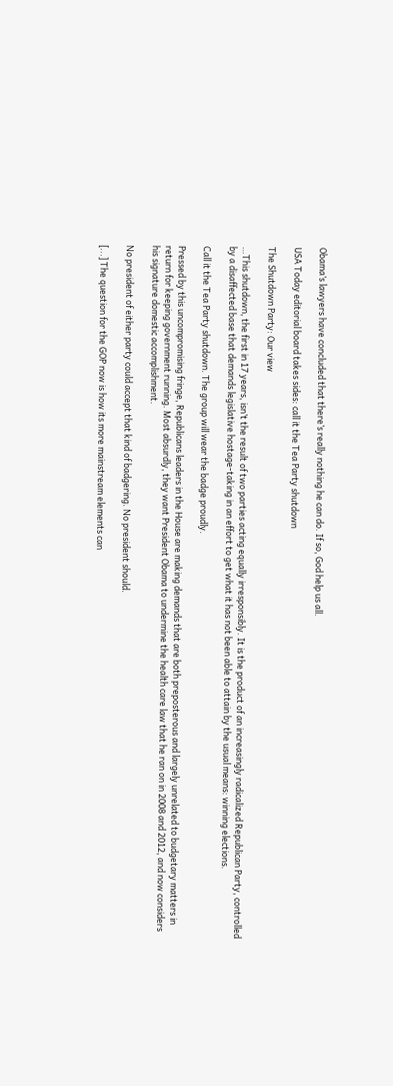Obama’s lawyers have concluded that there’s really nothing he can do. If so, God help us all.

USA Today editorial board takes sides: call it the Tea Party shutdown

The Shutdown Party: Our view

…This shutdown, the first in 17 years, isn’t the result of two parties acting equally irresponsibly. It is the product of an increasingly radicalized Republican Party, controlled by a disaffected base that demands legislative hostage-taking in an effort to get what it has not been able to attain by the usual means: winning elections.

Call it the Tea Party shutdown. The group will wear the badge proudly.

Pressed by this uncompromising fringe, Republicans leaders in the House are making demands that are both preposterous and largely unrelated to budgetary matters in return for keeping government running. Most absurdly, they want President Obama to undermine the health care law that he ran on in 2008 and 2012, and now considers his signature domestic accomplishment.

No president of either party could accept that kind of badgering. No president should.

[...] The question for the GOP now is how its more mainstream elements can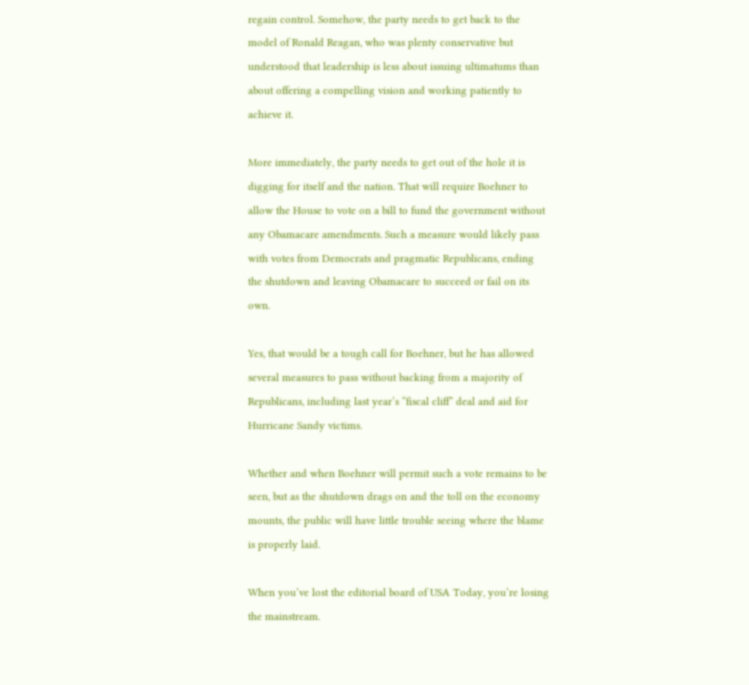regain control. Somehow, the party needs to get back to the model of Ronald Reagan, who was plenty conservative but understood that leadership is less about issuing ultimatums than about offering a compelling vision and working patiently to achieve it.

More immediately, the party needs to get out of the hole it is digging for itself and the nation. That will require Boehner to allow the House to vote on a bill to fund the government without any Obamacare amendments. Such a measure would likely pass with votes from Democrats and pragmatic Republicans, ending the shutdown and leaving Obamacare to succeed or fail on its own.

Yes, that would be a tough call for Boehner, but he has allowed several measures to pass without backing from a majority of Republicans, including last year’s “fiscal cliff” deal and aid for Hurricane Sandy victims.

Whether and when Boehner will permit such a vote remains to be seen, but as the shutdown drags on and the toll on the economy mounts, the public will have little trouble seeing where the blame is properly laid.

When you’ve lost the editorial board of USA Today, you’re losing the mainstream.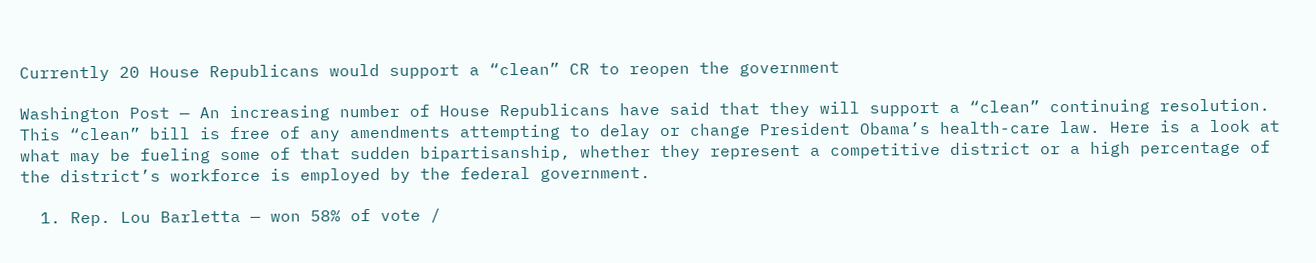Currently 20 House Republicans would support a “clean” CR to reopen the government

Washington Post — An increasing number of House Republicans have said that they will support a “clean” continuing resolution. This “clean” bill is free of any amendments attempting to delay or change President Obama’s health-care law. Here is a look at what may be fueling some of that sudden bipartisanship, whether they represent a competitive district or a high percentage of the district’s workforce is employed by the federal government.

  1. Rep. Lou Barletta — won 58% of vote /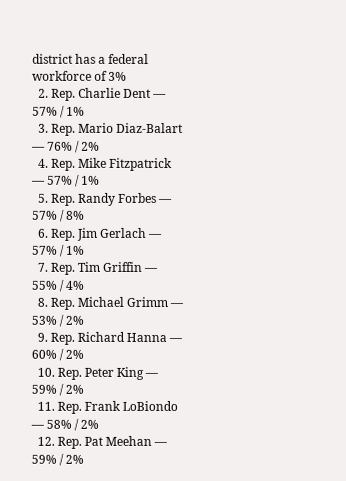district has a federal workforce of 3%
  2. Rep. Charlie Dent — 57% / 1%
  3. Rep. Mario Diaz-Balart — 76% / 2%
  4. Rep. Mike Fitzpatrick — 57% / 1%
  5. Rep. Randy Forbes — 57% / 8%
  6. Rep. Jim Gerlach — 57% / 1%
  7. Rep. Tim Griffin — 55% / 4%
  8. Rep. Michael Grimm — 53% / 2%
  9. Rep. Richard Hanna — 60% / 2%
  10. Rep. Peter King — 59% / 2%
  11. Rep. Frank LoBiondo — 58% / 2%
  12. Rep. Pat Meehan — 59% / 2%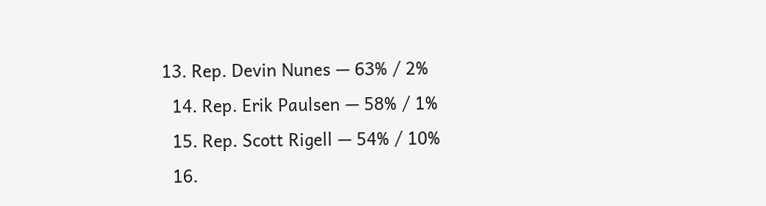13. Rep. Devin Nunes — 63% / 2%
  14. Rep. Erik Paulsen — 58% / 1%
  15. Rep. Scott Rigell — 54% / 10%
  16.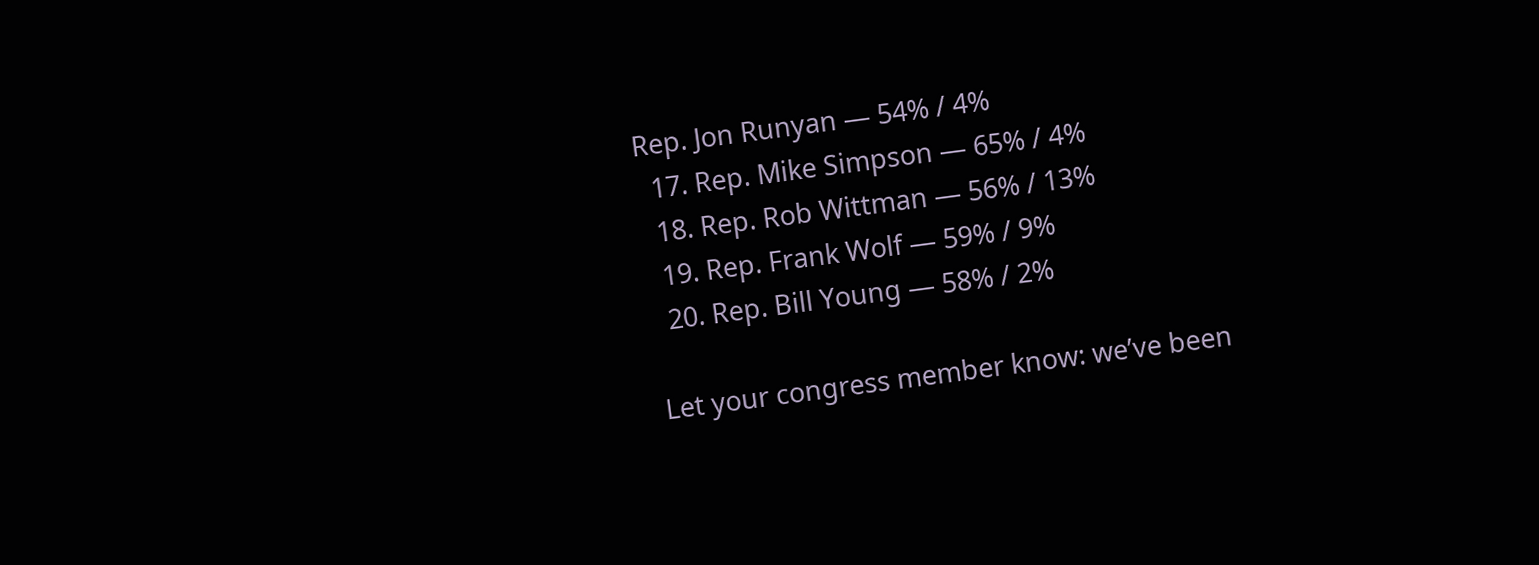Rep. Jon Runyan — 54% / 4%
  17. Rep. Mike Simpson — 65% / 4%
  18. Rep. Rob Wittman — 56% / 13%
  19. Rep. Frank Wolf — 59% / 9%
  20. Rep. Bill Young — 58% / 2%

Let your congress member know: we’ve been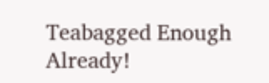Teabagged Enough Already!